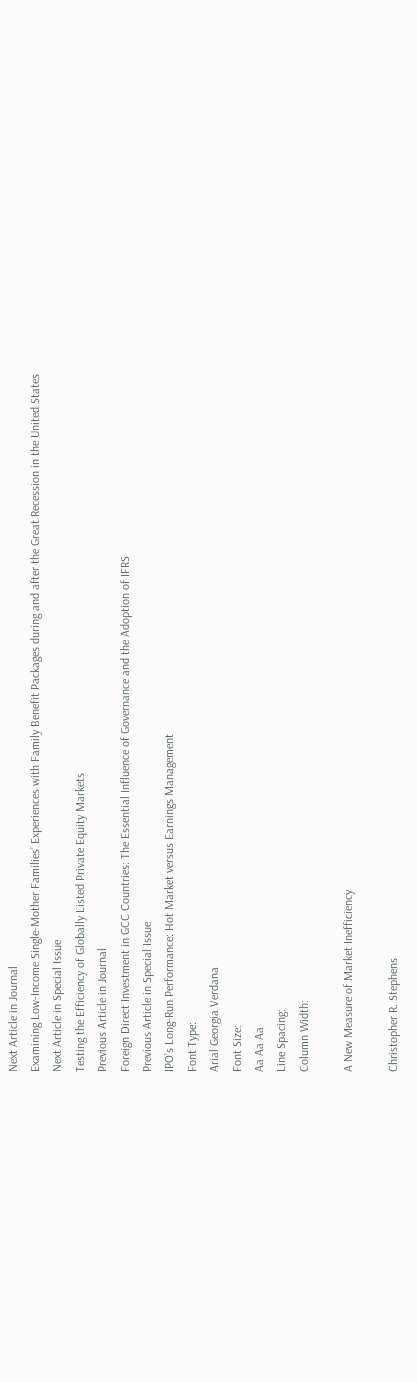Next Article in Journal
Examining Low-Income Single-Mother Families’ Experiences with Family Benefit Packages during and after the Great Recession in the United States
Next Article in Special Issue
Testing the Efficiency of Globally Listed Private Equity Markets
Previous Article in Journal
Foreign Direct Investment in GCC Countries: The Essential Influence of Governance and the Adoption of IFRS
Previous Article in Special Issue
IPO’s Long-Run Performance: Hot Market versus Earnings Management
Font Type:
Arial Georgia Verdana
Font Size:
Aa Aa Aa
Line Spacing:
Column Width:

A New Measure of Market Inefficiency

Christopher R. Stephens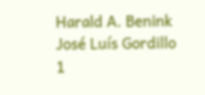Harald A. Benink
José Luís Gordillo
1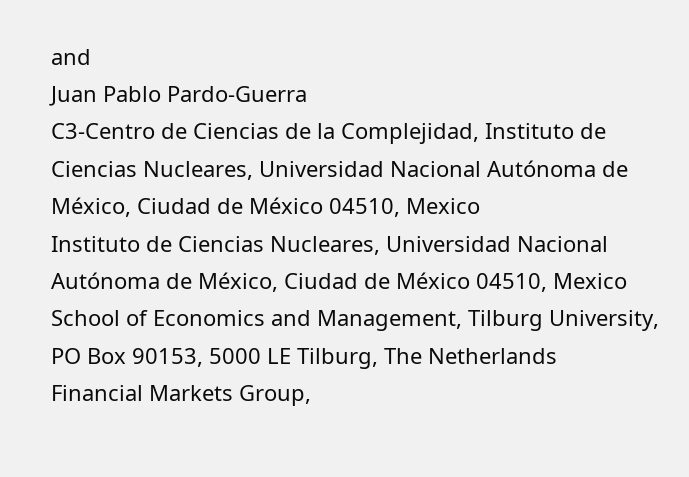and
Juan Pablo Pardo-Guerra
C3-Centro de Ciencias de la Complejidad, Instituto de Ciencias Nucleares, Universidad Nacional Autónoma de México, Ciudad de México 04510, Mexico
Instituto de Ciencias Nucleares, Universidad Nacional Autónoma de México, Ciudad de México 04510, Mexico
School of Economics and Management, Tilburg University, PO Box 90153, 5000 LE Tilburg, The Netherlands
Financial Markets Group,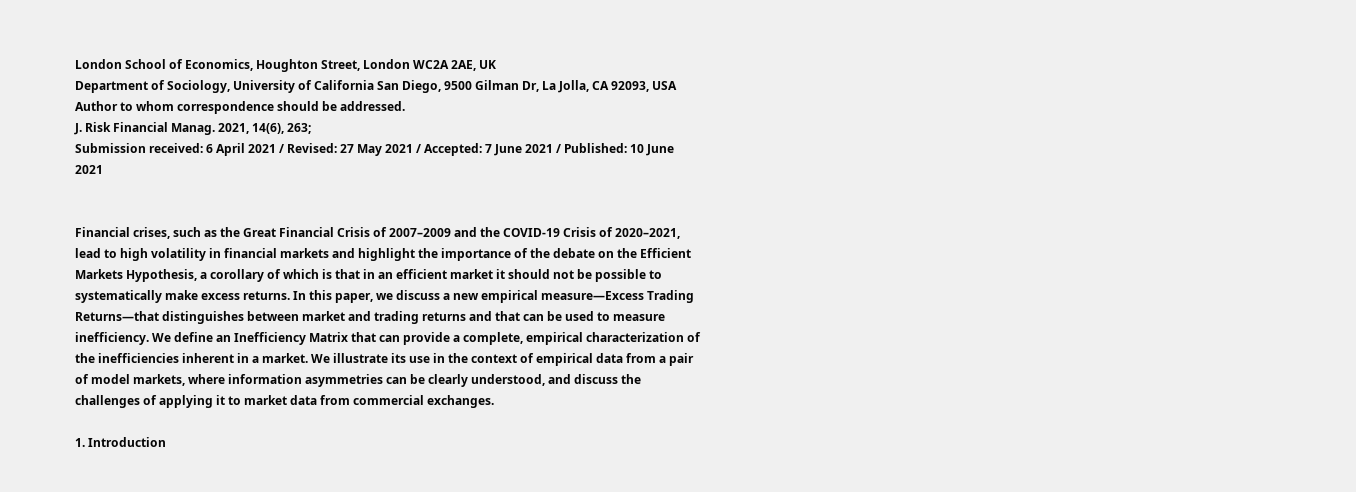London School of Economics, Houghton Street, London WC2A 2AE, UK
Department of Sociology, University of California San Diego, 9500 Gilman Dr, La Jolla, CA 92093, USA
Author to whom correspondence should be addressed.
J. Risk Financial Manag. 2021, 14(6), 263;
Submission received: 6 April 2021 / Revised: 27 May 2021 / Accepted: 7 June 2021 / Published: 10 June 2021


Financial crises, such as the Great Financial Crisis of 2007–2009 and the COVID-19 Crisis of 2020–2021, lead to high volatility in financial markets and highlight the importance of the debate on the Efficient Markets Hypothesis, a corollary of which is that in an efficient market it should not be possible to systematically make excess returns. In this paper, we discuss a new empirical measure—Excess Trading Returns—that distinguishes between market and trading returns and that can be used to measure inefficiency. We define an Inefficiency Matrix that can provide a complete, empirical characterization of the inefficiencies inherent in a market. We illustrate its use in the context of empirical data from a pair of model markets, where information asymmetries can be clearly understood, and discuss the challenges of applying it to market data from commercial exchanges.

1. Introduction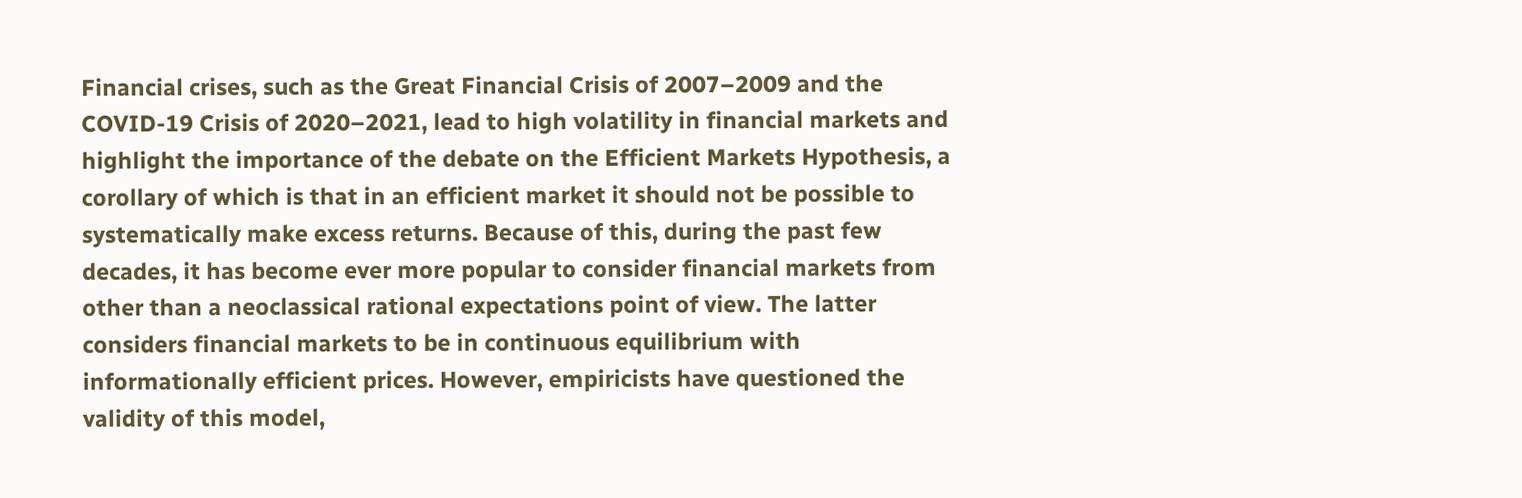Financial crises, such as the Great Financial Crisis of 2007–2009 and the COVID-19 Crisis of 2020–2021, lead to high volatility in financial markets and highlight the importance of the debate on the Efficient Markets Hypothesis, a corollary of which is that in an efficient market it should not be possible to systematically make excess returns. Because of this, during the past few decades, it has become ever more popular to consider financial markets from other than a neoclassical rational expectations point of view. The latter considers financial markets to be in continuous equilibrium with informationally efficient prices. However, empiricists have questioned the validity of this model,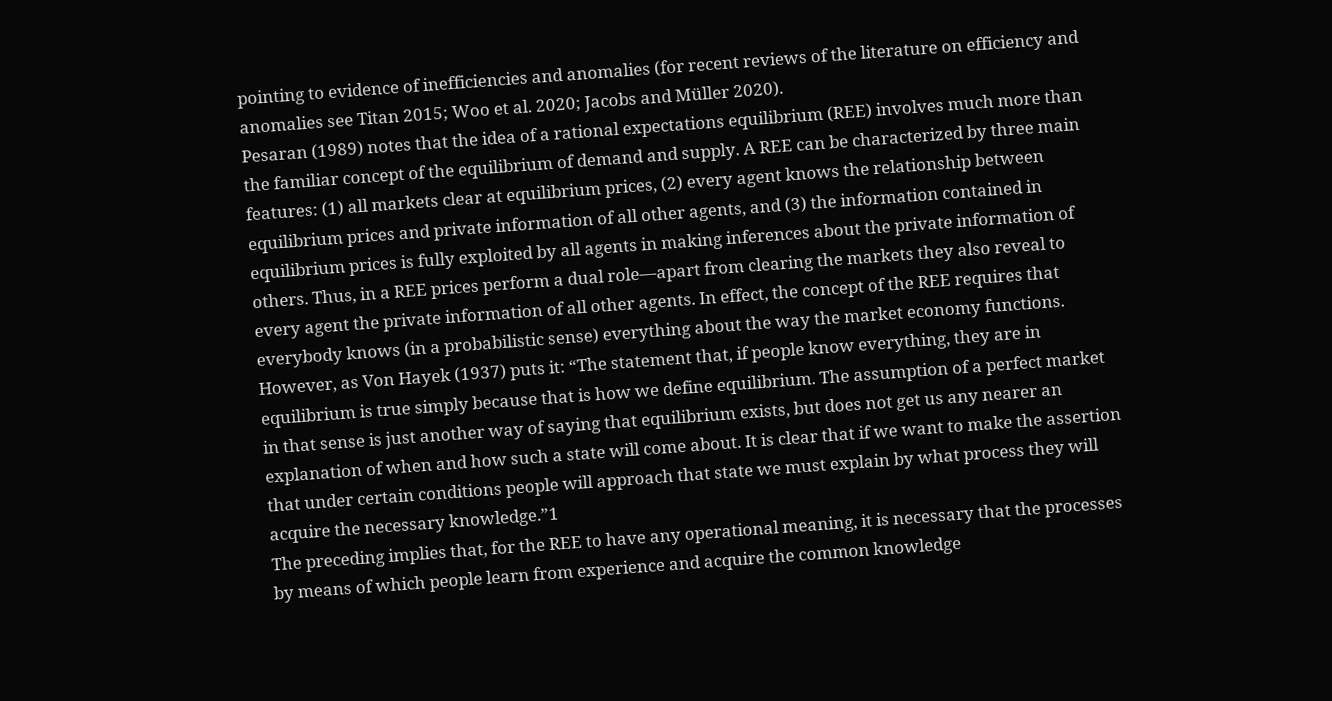pointing to evidence of inefficiencies and anomalies (for recent reviews of the literature on efficiency and anomalies see Titan 2015; Woo et al. 2020; Jacobs and Müller 2020).
Pesaran (1989) notes that the idea of a rational expectations equilibrium (REE) involves much more than the familiar concept of the equilibrium of demand and supply. A REE can be characterized by three main features: (1) all markets clear at equilibrium prices, (2) every agent knows the relationship between equilibrium prices and private information of all other agents, and (3) the information contained in equilibrium prices is fully exploited by all agents in making inferences about the private information of others. Thus, in a REE prices perform a dual role—apart from clearing the markets they also reveal to every agent the private information of all other agents. In effect, the concept of the REE requires that everybody knows (in a probabilistic sense) everything about the way the market economy functions. However, as Von Hayek (1937) puts it: “The statement that, if people know everything, they are in equilibrium is true simply because that is how we define equilibrium. The assumption of a perfect market in that sense is just another way of saying that equilibrium exists, but does not get us any nearer an explanation of when and how such a state will come about. It is clear that if we want to make the assertion that under certain conditions people will approach that state we must explain by what process they will acquire the necessary knowledge.”1
The preceding implies that, for the REE to have any operational meaning, it is necessary that the processes by means of which people learn from experience and acquire the common knowledge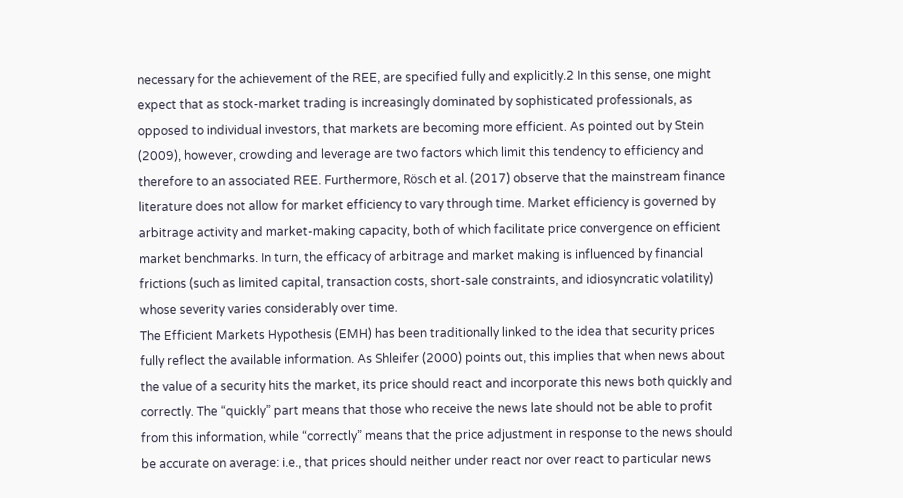necessary for the achievement of the REE, are specified fully and explicitly.2 In this sense, one might expect that as stock-market trading is increasingly dominated by sophisticated professionals, as opposed to individual investors, that markets are becoming more efficient. As pointed out by Stein (2009), however, crowding and leverage are two factors which limit this tendency to efficiency and therefore to an associated REE. Furthermore, Rösch et al. (2017) observe that the mainstream finance literature does not allow for market efficiency to vary through time. Market efficiency is governed by arbitrage activity and market-making capacity, both of which facilitate price convergence on efficient market benchmarks. In turn, the efficacy of arbitrage and market making is influenced by financial frictions (such as limited capital, transaction costs, short-sale constraints, and idiosyncratic volatility) whose severity varies considerably over time.
The Efficient Markets Hypothesis (EMH) has been traditionally linked to the idea that security prices fully reflect the available information. As Shleifer (2000) points out, this implies that when news about the value of a security hits the market, its price should react and incorporate this news both quickly and correctly. The “quickly” part means that those who receive the news late should not be able to profit from this information, while “correctly” means that the price adjustment in response to the news should be accurate on average: i.e., that prices should neither under react nor over react to particular news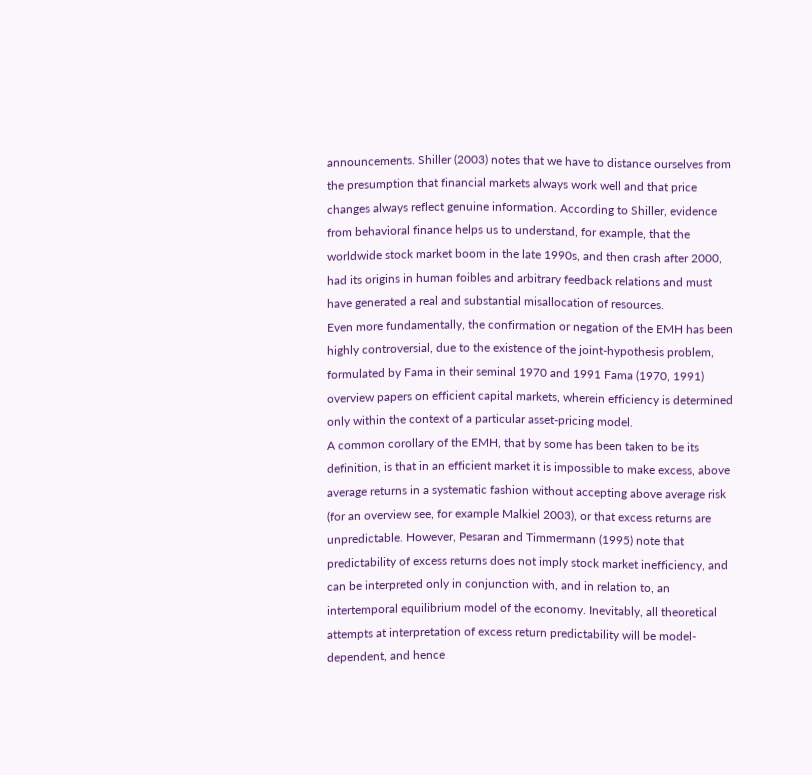announcements. Shiller (2003) notes that we have to distance ourselves from the presumption that financial markets always work well and that price changes always reflect genuine information. According to Shiller, evidence from behavioral finance helps us to understand, for example, that the worldwide stock market boom in the late 1990s, and then crash after 2000, had its origins in human foibles and arbitrary feedback relations and must have generated a real and substantial misallocation of resources.
Even more fundamentally, the confirmation or negation of the EMH has been highly controversial, due to the existence of the joint-hypothesis problem, formulated by Fama in their seminal 1970 and 1991 Fama (1970, 1991) overview papers on efficient capital markets, wherein efficiency is determined only within the context of a particular asset-pricing model.
A common corollary of the EMH, that by some has been taken to be its definition, is that in an efficient market it is impossible to make excess, above average returns in a systematic fashion without accepting above average risk (for an overview see, for example Malkiel 2003), or that excess returns are unpredictable. However, Pesaran and Timmermann (1995) note that predictability of excess returns does not imply stock market inefficiency, and can be interpreted only in conjunction with, and in relation to, an intertemporal equilibrium model of the economy. Inevitably, all theoretical attempts at interpretation of excess return predictability will be model-dependent, and hence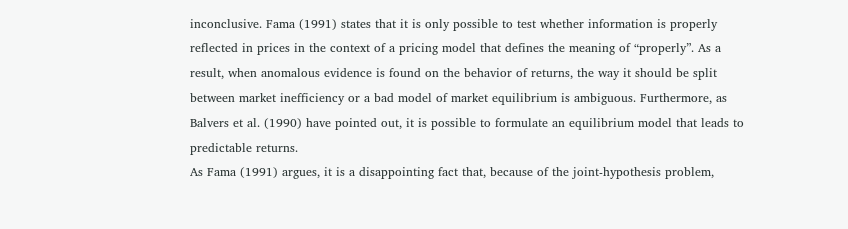inconclusive. Fama (1991) states that it is only possible to test whether information is properly reflected in prices in the context of a pricing model that defines the meaning of “properly”. As a result, when anomalous evidence is found on the behavior of returns, the way it should be split between market inefficiency or a bad model of market equilibrium is ambiguous. Furthermore, as Balvers et al. (1990) have pointed out, it is possible to formulate an equilibrium model that leads to predictable returns.
As Fama (1991) argues, it is a disappointing fact that, because of the joint-hypothesis problem,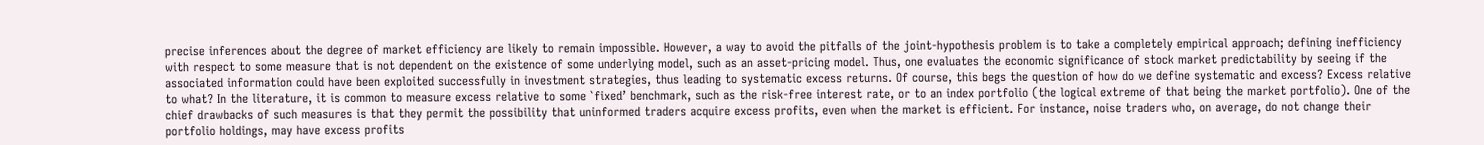precise inferences about the degree of market efficiency are likely to remain impossible. However, a way to avoid the pitfalls of the joint-hypothesis problem is to take a completely empirical approach; defining inefficiency with respect to some measure that is not dependent on the existence of some underlying model, such as an asset-pricing model. Thus, one evaluates the economic significance of stock market predictability by seeing if the associated information could have been exploited successfully in investment strategies, thus leading to systematic excess returns. Of course, this begs the question of how do we define systematic and excess? Excess relative to what? In the literature, it is common to measure excess relative to some `fixed’ benchmark, such as the risk-free interest rate, or to an index portfolio (the logical extreme of that being the market portfolio). One of the chief drawbacks of such measures is that they permit the possibility that uninformed traders acquire excess profits, even when the market is efficient. For instance, noise traders who, on average, do not change their portfolio holdings, may have excess profits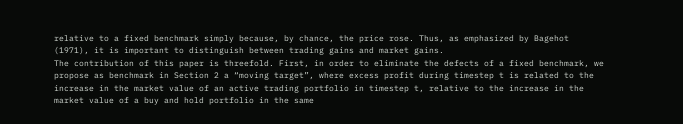relative to a fixed benchmark simply because, by chance, the price rose. Thus, as emphasized by Bagehot (1971), it is important to distinguish between trading gains and market gains.
The contribution of this paper is threefold. First, in order to eliminate the defects of a fixed benchmark, we propose as benchmark in Section 2 a “moving target”, where excess profit during timestep t is related to the increase in the market value of an active trading portfolio in timestep t, relative to the increase in the market value of a buy and hold portfolio in the same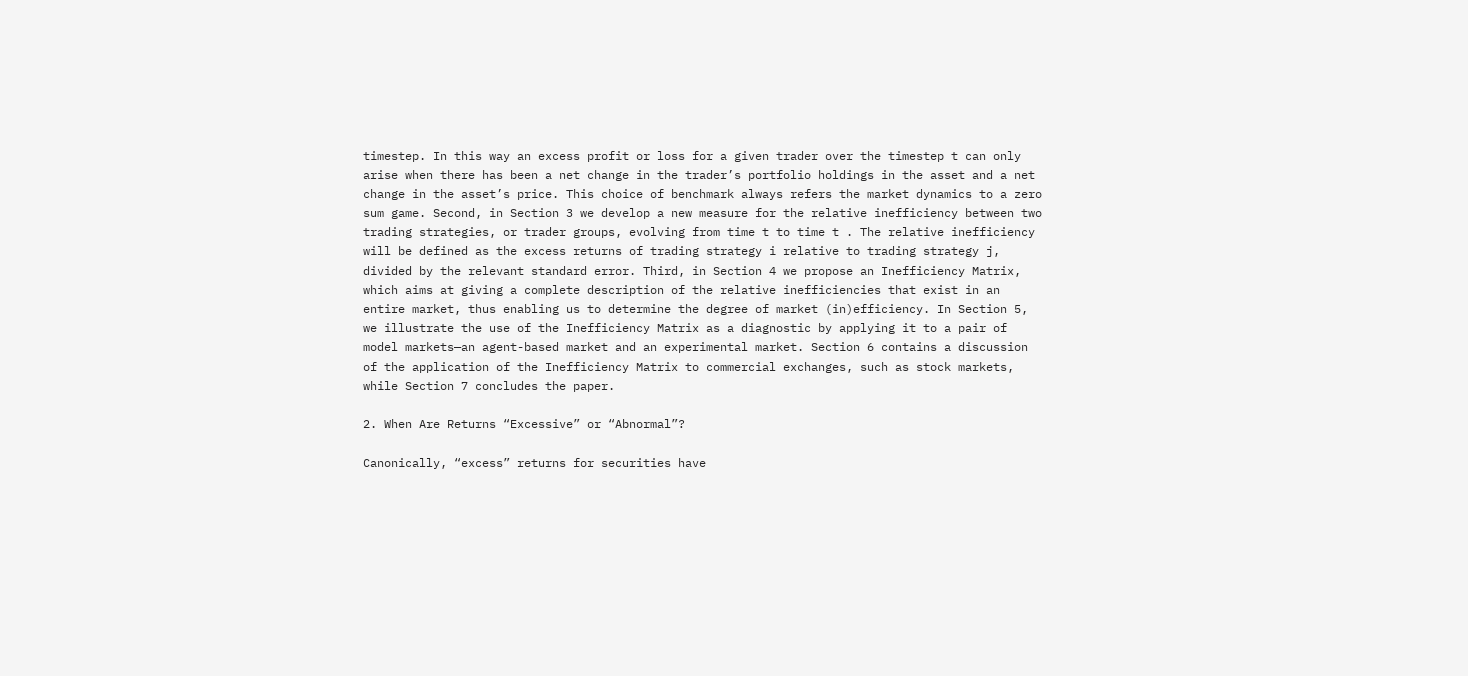timestep. In this way an excess profit or loss for a given trader over the timestep t can only arise when there has been a net change in the trader’s portfolio holdings in the asset and a net change in the asset’s price. This choice of benchmark always refers the market dynamics to a zero sum game. Second, in Section 3 we develop a new measure for the relative inefficiency between two trading strategies, or trader groups, evolving from time t to time t . The relative inefficiency will be defined as the excess returns of trading strategy i relative to trading strategy j, divided by the relevant standard error. Third, in Section 4 we propose an Inefficiency Matrix, which aims at giving a complete description of the relative inefficiencies that exist in an entire market, thus enabling us to determine the degree of market (in)efficiency. In Section 5, we illustrate the use of the Inefficiency Matrix as a diagnostic by applying it to a pair of model markets—an agent-based market and an experimental market. Section 6 contains a discussion of the application of the Inefficiency Matrix to commercial exchanges, such as stock markets, while Section 7 concludes the paper.

2. When Are Returns “Excessive” or “Abnormal”?

Canonically, “excess” returns for securities have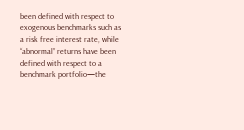been defined with respect to exogenous benchmarks such as a risk free interest rate, while “abnormal” returns have been defined with respect to a benchmark portfolio—the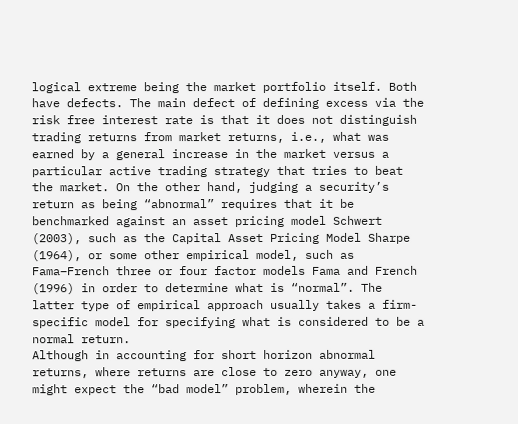logical extreme being the market portfolio itself. Both have defects. The main defect of defining excess via the risk free interest rate is that it does not distinguish trading returns from market returns, i.e., what was earned by a general increase in the market versus a particular active trading strategy that tries to beat the market. On the other hand, judging a security’s return as being “abnormal” requires that it be benchmarked against an asset pricing model Schwert (2003), such as the Capital Asset Pricing Model Sharpe (1964), or some other empirical model, such as Fama–French three or four factor models Fama and French (1996) in order to determine what is “normal”. The latter type of empirical approach usually takes a firm-specific model for specifying what is considered to be a normal return.
Although in accounting for short horizon abnormal returns, where returns are close to zero anyway, one might expect the “bad model” problem, wherein the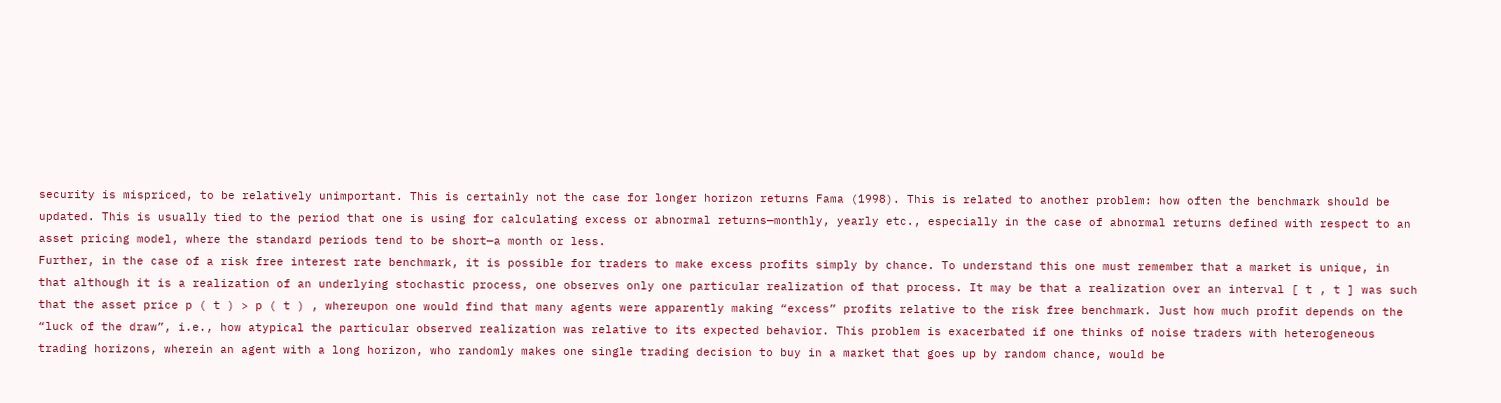security is mispriced, to be relatively unimportant. This is certainly not the case for longer horizon returns Fama (1998). This is related to another problem: how often the benchmark should be updated. This is usually tied to the period that one is using for calculating excess or abnormal returns—monthly, yearly etc., especially in the case of abnormal returns defined with respect to an asset pricing model, where the standard periods tend to be short—a month or less.
Further, in the case of a risk free interest rate benchmark, it is possible for traders to make excess profits simply by chance. To understand this one must remember that a market is unique, in that although it is a realization of an underlying stochastic process, one observes only one particular realization of that process. It may be that a realization over an interval [ t , t ] was such that the asset price p ( t ) > p ( t ) , whereupon one would find that many agents were apparently making “excess” profits relative to the risk free benchmark. Just how much profit depends on the “luck of the draw”, i.e., how atypical the particular observed realization was relative to its expected behavior. This problem is exacerbated if one thinks of noise traders with heterogeneous trading horizons, wherein an agent with a long horizon, who randomly makes one single trading decision to buy in a market that goes up by random chance, would be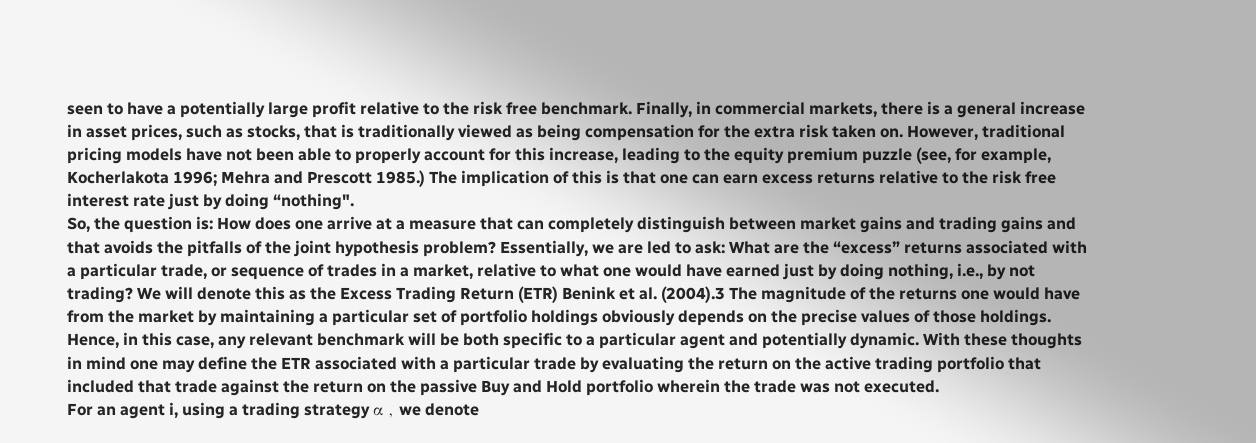seen to have a potentially large profit relative to the risk free benchmark. Finally, in commercial markets, there is a general increase in asset prices, such as stocks, that is traditionally viewed as being compensation for the extra risk taken on. However, traditional pricing models have not been able to properly account for this increase, leading to the equity premium puzzle (see, for example, Kocherlakota 1996; Mehra and Prescott 1985.) The implication of this is that one can earn excess returns relative to the risk free interest rate just by doing “nothing".
So, the question is: How does one arrive at a measure that can completely distinguish between market gains and trading gains and that avoids the pitfalls of the joint hypothesis problem? Essentially, we are led to ask: What are the “excess” returns associated with a particular trade, or sequence of trades in a market, relative to what one would have earned just by doing nothing, i.e., by not trading? We will denote this as the Excess Trading Return (ETR) Benink et al. (2004).3 The magnitude of the returns one would have from the market by maintaining a particular set of portfolio holdings obviously depends on the precise values of those holdings. Hence, in this case, any relevant benchmark will be both specific to a particular agent and potentially dynamic. With these thoughts in mind one may define the ETR associated with a particular trade by evaluating the return on the active trading portfolio that included that trade against the return on the passive Buy and Hold portfolio wherein the trade was not executed.
For an agent i, using a trading strategy α , we denote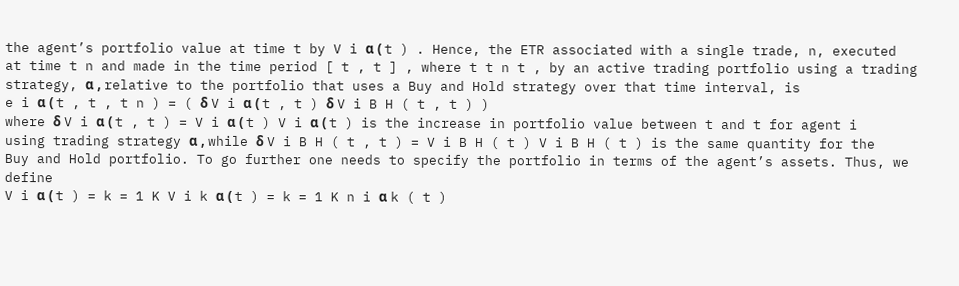the agent’s portfolio value at time t by V i α ( t ) . Hence, the ETR associated with a single trade, n, executed at time t n and made in the time period [ t , t ] , where t t n t , by an active trading portfolio using a trading strategy, α , relative to the portfolio that uses a Buy and Hold strategy over that time interval, is
e i α ( t , t , t n ) = ( δ V i α ( t , t ) δ V i B H ( t , t ) )
where δ V i α ( t , t ) = V i α ( t ) V i α ( t ) is the increase in portfolio value between t and t for agent i using trading strategy α , while δ V i B H ( t , t ) = V i B H ( t ) V i B H ( t ) is the same quantity for the Buy and Hold portfolio. To go further one needs to specify the portfolio in terms of the agent’s assets. Thus, we define
V i α ( t ) = k = 1 K V i k α ( t ) = k = 1 K n i α k ( t )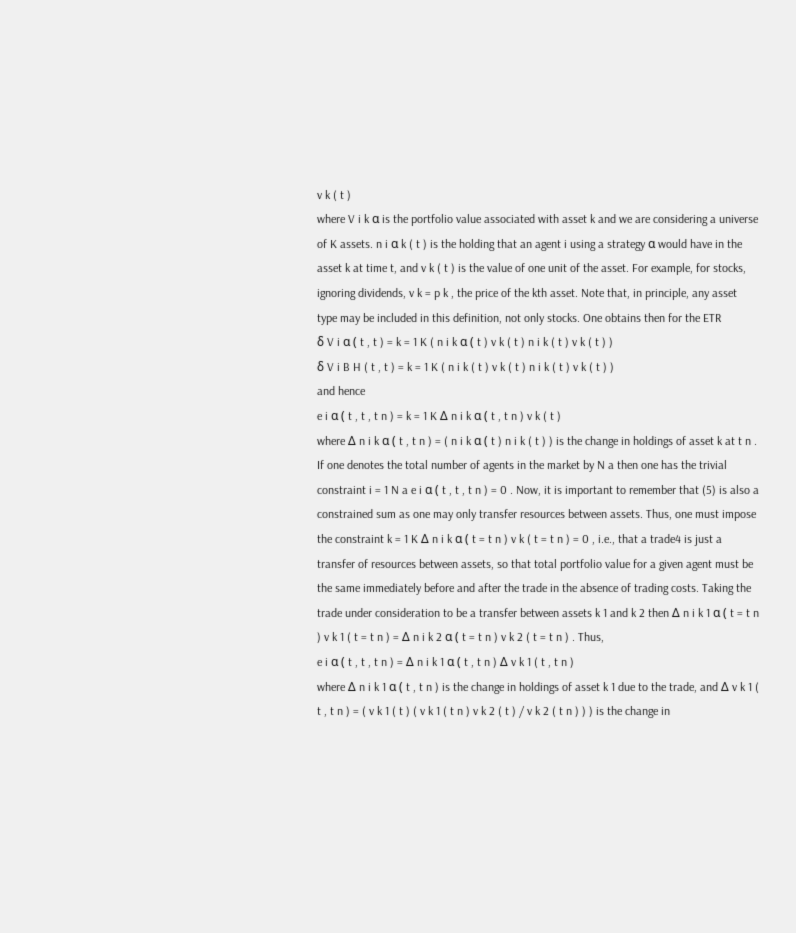v k ( t )
where V i k α is the portfolio value associated with asset k and we are considering a universe of K assets. n i α k ( t ) is the holding that an agent i using a strategy α would have in the asset k at time t, and v k ( t ) is the value of one unit of the asset. For example, for stocks, ignoring dividends, v k = p k , the price of the kth asset. Note that, in principle, any asset type may be included in this definition, not only stocks. One obtains then for the ETR
δ V i α ( t , t ) = k = 1 K ( n i k α ( t ) v k ( t ) n i k ( t ) v k ( t ) )
δ V i B H ( t , t ) = k = 1 K ( n i k ( t ) v k ( t ) n i k ( t ) v k ( t ) )
and hence
e i α ( t , t , t n ) = k = 1 K Δ n i k α ( t , t n ) v k ( t )
where Δ n i k α ( t , t n ) = ( n i k α ( t ) n i k ( t ) ) is the change in holdings of asset k at t n . If one denotes the total number of agents in the market by N a then one has the trivial constraint i = 1 N a e i α ( t , t , t n ) = 0 . Now, it is important to remember that (5) is also a constrained sum as one may only transfer resources between assets. Thus, one must impose the constraint k = 1 K Δ n i k α ( t = t n ) v k ( t = t n ) = 0 , i.e., that a trade4 is just a transfer of resources between assets, so that total portfolio value for a given agent must be the same immediately before and after the trade in the absence of trading costs. Taking the trade under consideration to be a transfer between assets k 1 and k 2 then Δ n i k 1 α ( t = t n ) v k 1 ( t = t n ) = Δ n i k 2 α ( t = t n ) v k 2 ( t = t n ) . Thus,
e i α ( t , t , t n ) = Δ n i k 1 α ( t , t n ) Δ v k 1 ( t , t n )
where Δ n i k 1 α ( t , t n ) is the change in holdings of asset k 1 due to the trade, and Δ v k 1 ( t , t n ) = ( v k 1 ( t ) ( v k 1 ( t n ) v k 2 ( t ) / v k 2 ( t n ) ) ) is the change in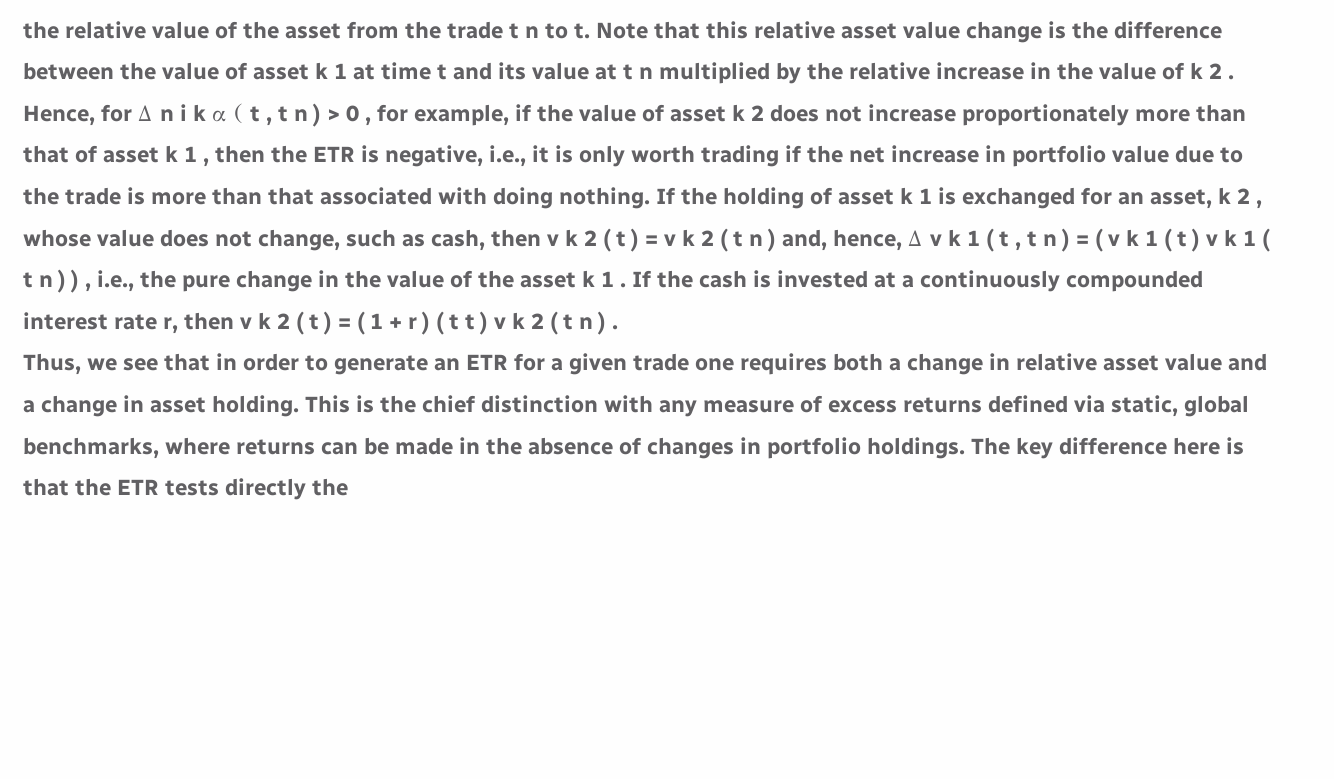the relative value of the asset from the trade t n to t. Note that this relative asset value change is the difference between the value of asset k 1 at time t and its value at t n multiplied by the relative increase in the value of k 2 . Hence, for Δ n i k α ( t , t n ) > 0 , for example, if the value of asset k 2 does not increase proportionately more than that of asset k 1 , then the ETR is negative, i.e., it is only worth trading if the net increase in portfolio value due to the trade is more than that associated with doing nothing. If the holding of asset k 1 is exchanged for an asset, k 2 , whose value does not change, such as cash, then v k 2 ( t ) = v k 2 ( t n ) and, hence, Δ v k 1 ( t , t n ) = ( v k 1 ( t ) v k 1 ( t n ) ) , i.e., the pure change in the value of the asset k 1 . If the cash is invested at a continuously compounded interest rate r, then v k 2 ( t ) = ( 1 + r ) ( t t ) v k 2 ( t n ) .
Thus, we see that in order to generate an ETR for a given trade one requires both a change in relative asset value and a change in asset holding. This is the chief distinction with any measure of excess returns defined via static, global benchmarks, where returns can be made in the absence of changes in portfolio holdings. The key difference here is that the ETR tests directly the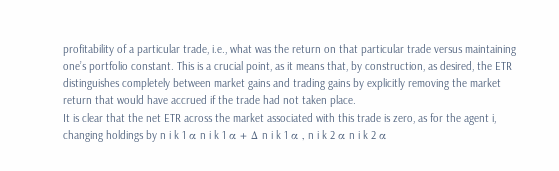profitability of a particular trade, i.e., what was the return on that particular trade versus maintaining one’s portfolio constant. This is a crucial point, as it means that, by construction, as desired, the ETR distinguishes completely between market gains and trading gains by explicitly removing the market return that would have accrued if the trade had not taken place.
It is clear that the net ETR across the market associated with this trade is zero, as for the agent i, changing holdings by n i k 1 α n i k 1 α + Δ n i k 1 α , n i k 2 α n i k 2 α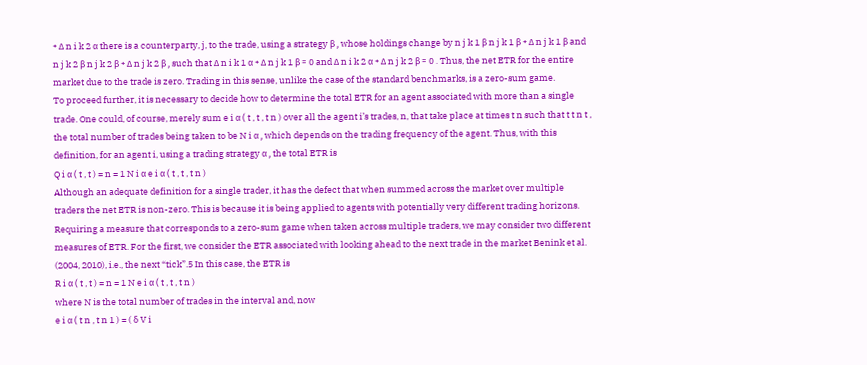+ Δ n i k 2 α there is a counterparty, j, to the trade, using a strategy β , whose holdings change by n j k 1 β n j k 1 β + Δ n j k 1 β and n j k 2 β n j k 2 β + Δ n j k 2 β , such that Δ n i k 1 α + Δ n j k 1 β = 0 and Δ n i k 2 α + Δ n j k 2 β = 0 . Thus, the net ETR for the entire market due to the trade is zero. Trading in this sense, unlike the case of the standard benchmarks, is a zero-sum game.
To proceed further, it is necessary to decide how to determine the total ETR for an agent associated with more than a single trade. One could, of course, merely sum e i α ( t , t , t n ) over all the agent i’s trades, n, that take place at times t n such that t t n t , the total number of trades being taken to be N i α , which depends on the trading frequency of the agent. Thus, with this definition, for an agent i, using a trading strategy α , the total ETR is
Q i α ( t , t ) = n = 1 N i α e i α ( t , t , t n )
Although an adequate definition for a single trader, it has the defect that when summed across the market over multiple traders the net ETR is non-zero. This is because it is being applied to agents with potentially very different trading horizons.
Requiring a measure that corresponds to a zero-sum game when taken across multiple traders, we may consider two different measures of ETR. For the first, we consider the ETR associated with looking ahead to the next trade in the market Benink et al. (2004, 2010), i.e., the next “tick”.5 In this case, the ETR is
R i α ( t , t ) = n = 1 N e i α ( t , t , t n )
where N is the total number of trades in the interval and, now
e i α ( t n , t n 1 ) = ( δ V i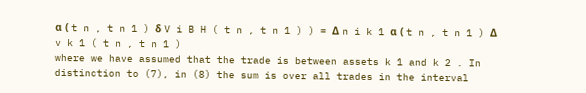α ( t n , t n 1 ) δ V i B H ( t n , t n 1 ) ) = Δ n i k 1 α ( t n , t n 1 ) Δ v k 1 ( t n , t n 1 )
where we have assumed that the trade is between assets k 1 and k 2 . In distinction to (7), in (8) the sum is over all trades in the interval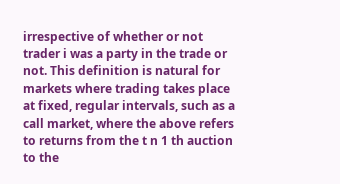irrespective of whether or not trader i was a party in the trade or not. This definition is natural for markets where trading takes place at fixed, regular intervals, such as a call market, where the above refers to returns from the t n 1 th auction to the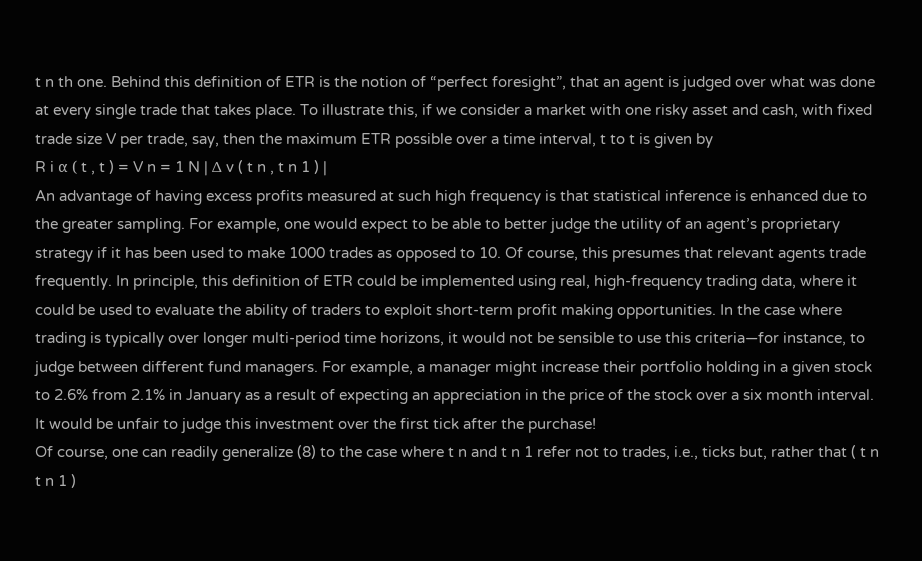t n th one. Behind this definition of ETR is the notion of “perfect foresight”, that an agent is judged over what was done at every single trade that takes place. To illustrate this, if we consider a market with one risky asset and cash, with fixed trade size V per trade, say, then the maximum ETR possible over a time interval, t to t is given by
R i α ( t , t ) = V n = 1 N | Δ v ( t n , t n 1 ) |
An advantage of having excess profits measured at such high frequency is that statistical inference is enhanced due to the greater sampling. For example, one would expect to be able to better judge the utility of an agent’s proprietary strategy if it has been used to make 1000 trades as opposed to 10. Of course, this presumes that relevant agents trade frequently. In principle, this definition of ETR could be implemented using real, high-frequency trading data, where it could be used to evaluate the ability of traders to exploit short-term profit making opportunities. In the case where trading is typically over longer multi-period time horizons, it would not be sensible to use this criteria—for instance, to judge between different fund managers. For example, a manager might increase their portfolio holding in a given stock to 2.6% from 2.1% in January as a result of expecting an appreciation in the price of the stock over a six month interval. It would be unfair to judge this investment over the first tick after the purchase!
Of course, one can readily generalize (8) to the case where t n and t n 1 refer not to trades, i.e., ticks but, rather that ( t n t n 1 )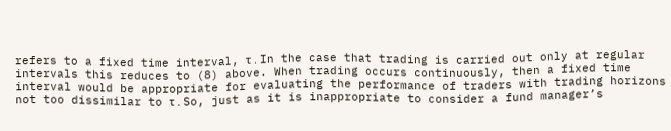refers to a fixed time interval, τ . In the case that trading is carried out only at regular intervals this reduces to (8) above. When trading occurs continuously, then a fixed time interval would be appropriate for evaluating the performance of traders with trading horizons not too dissimilar to τ . So, just as it is inappropriate to consider a fund manager’s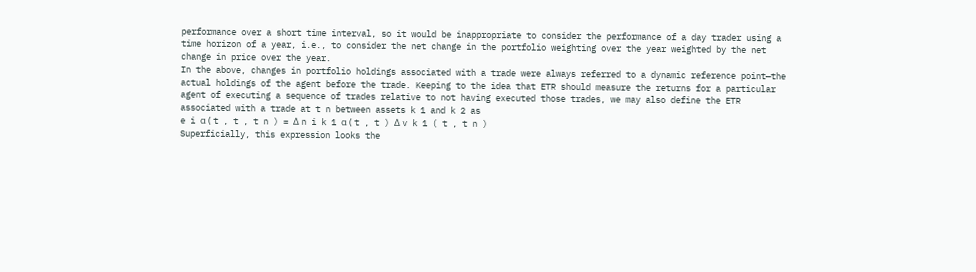performance over a short time interval, so it would be inappropriate to consider the performance of a day trader using a time horizon of a year, i.e., to consider the net change in the portfolio weighting over the year weighted by the net change in price over the year.
In the above, changes in portfolio holdings associated with a trade were always referred to a dynamic reference point—the actual holdings of the agent before the trade. Keeping to the idea that ETR should measure the returns for a particular agent of executing a sequence of trades relative to not having executed those trades, we may also define the ETR associated with a trade at t n between assets k 1 and k 2 as
e i α ( t , t , t n ) = Δ n i k 1 α ( t , t ) Δ v k 1 ( t , t n )
Superficially, this expression looks the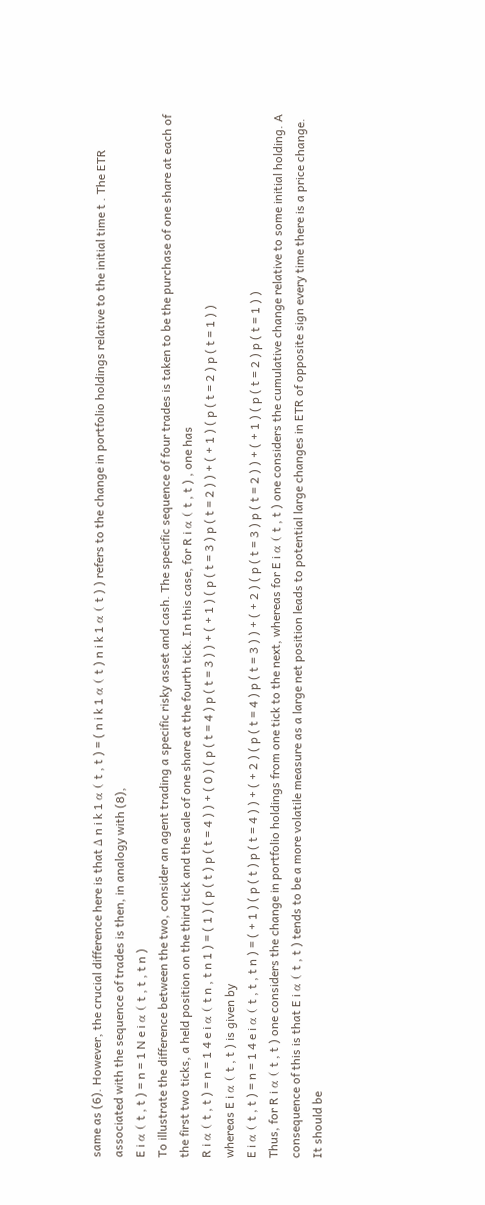same as (6). However, the crucial difference here is that Δ n i k 1 α ( t , t ) = ( n i k 1 α ( t ) n i k 1 α ( t ) ) refers to the change in portfolio holdings relative to the initial time t . The ETR associated with the sequence of trades is then, in analogy with (8),
E i α ( t , t ) = n = 1 N e i α ( t , t , t n )
To illustrate the difference between the two, consider an agent trading a specific risky asset and cash. The specific sequence of four trades is taken to be the purchase of one share at each of the first two ticks, a held position on the third tick and the sale of one share at the fourth tick. In this case, for R i α ( t , t ) , one has
R i α ( t , t ) = n = 1 4 e i α ( t n , t n 1 ) = ( 1 ) ( p ( t ) p ( t = 4 ) ) + ( 0 ) ( p ( t = 4 ) p ( t = 3 ) ) + ( + 1 ) ( p ( t = 3 ) p ( t = 2 ) ) + ( + 1 ) ( p ( t = 2 ) p ( t = 1 ) )
whereas E i α ( t , t ) is given by
E i α ( t , t ) = n = 1 4 e i α ( t , t , t n ) = ( + 1 ) ( p ( t ) p ( t = 4 ) ) + ( + 2 ) ( p ( t = 4 ) p ( t = 3 ) ) + ( + 2 ) ( p ( t = 3 ) p ( t = 2 ) ) + ( + 1 ) ( p ( t = 2 ) p ( t = 1 ) )
Thus, for R i α ( t , t ) one considers the change in portfolio holdings from one tick to the next, whereas for E i α ( t , t ) one considers the cumulative change relative to some initial holding. A consequence of this is that E i α ( t , t ) tends to be a more volatile measure as a large net position leads to potential large changes in ETR of opposite sign every time there is a price change.
It should be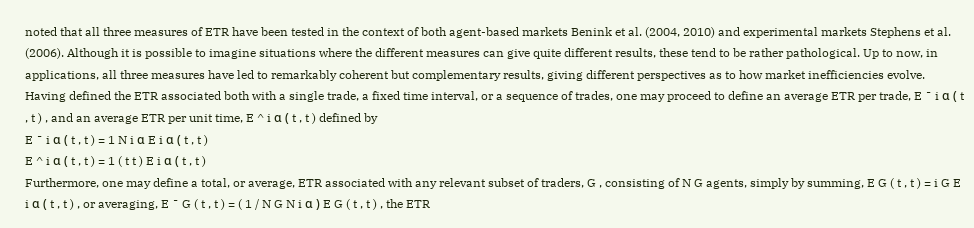noted that all three measures of ETR have been tested in the context of both agent-based markets Benink et al. (2004, 2010) and experimental markets Stephens et al. (2006). Although it is possible to imagine situations where the different measures can give quite different results, these tend to be rather pathological. Up to now, in applications, all three measures have led to remarkably coherent but complementary results, giving different perspectives as to how market inefficiencies evolve.
Having defined the ETR associated both with a single trade, a fixed time interval, or a sequence of trades, one may proceed to define an average ETR per trade, E ¯ i α ( t , t ) , and an average ETR per unit time, E ^ i α ( t , t ) defined by
E ¯ i α ( t , t ) = 1 N i α E i α ( t , t )
E ^ i α ( t , t ) = 1 ( t t ) E i α ( t , t )
Furthermore, one may define a total, or average, ETR associated with any relevant subset of traders, G , consisting of N G agents, simply by summing, E G ( t , t ) = i G E i α ( t , t ) , or averaging, E ¯ G ( t , t ) = ( 1 / N G N i α ) E G ( t , t ) , the ETR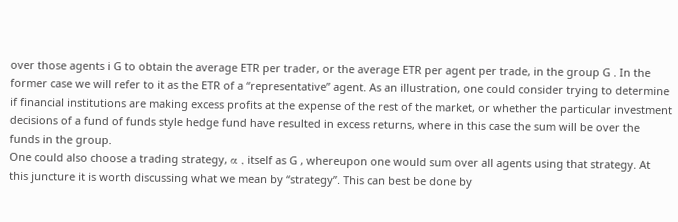over those agents i G to obtain the average ETR per trader, or the average ETR per agent per trade, in the group G . In the former case we will refer to it as the ETR of a “representative” agent. As an illustration, one could consider trying to determine if financial institutions are making excess profits at the expense of the rest of the market, or whether the particular investment decisions of a fund of funds style hedge fund have resulted in excess returns, where in this case the sum will be over the funds in the group.
One could also choose a trading strategy, α , itself as G , whereupon one would sum over all agents using that strategy. At this juncture it is worth discussing what we mean by “strategy”. This can best be done by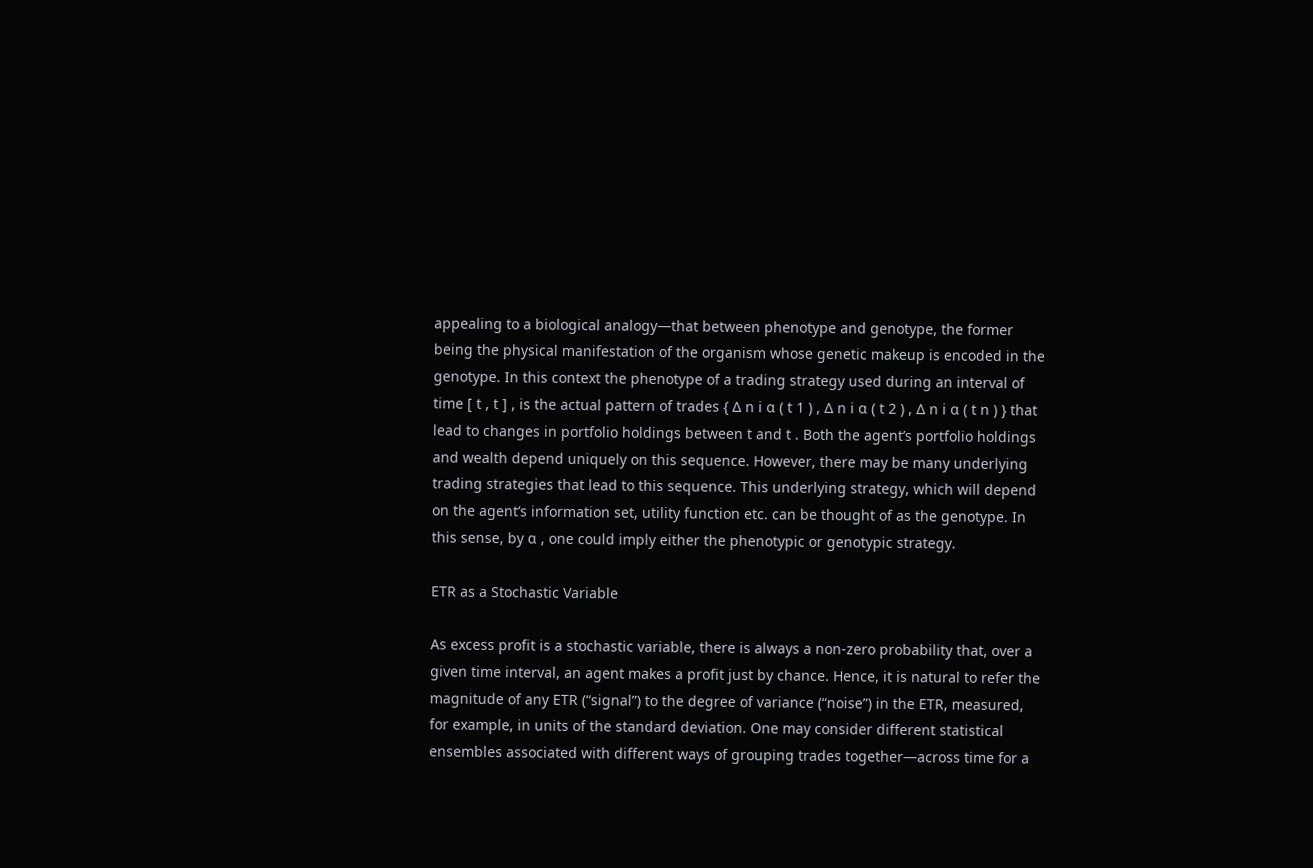appealing to a biological analogy—that between phenotype and genotype, the former being the physical manifestation of the organism whose genetic makeup is encoded in the genotype. In this context the phenotype of a trading strategy used during an interval of time [ t , t ] , is the actual pattern of trades { Δ n i α ( t 1 ) , Δ n i α ( t 2 ) , Δ n i α ( t n ) } that lead to changes in portfolio holdings between t and t . Both the agent’s portfolio holdings and wealth depend uniquely on this sequence. However, there may be many underlying trading strategies that lead to this sequence. This underlying strategy, which will depend on the agent’s information set, utility function etc. can be thought of as the genotype. In this sense, by α , one could imply either the phenotypic or genotypic strategy.

ETR as a Stochastic Variable

As excess profit is a stochastic variable, there is always a non-zero probability that, over a given time interval, an agent makes a profit just by chance. Hence, it is natural to refer the magnitude of any ETR (“signal”) to the degree of variance (“noise”) in the ETR, measured, for example, in units of the standard deviation. One may consider different statistical ensembles associated with different ways of grouping trades together—across time for a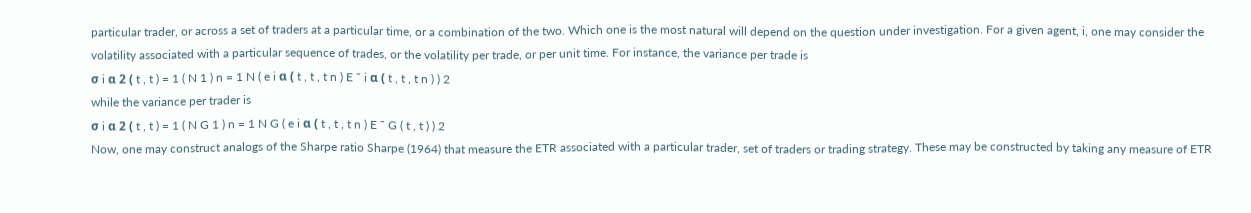particular trader, or across a set of traders at a particular time, or a combination of the two. Which one is the most natural will depend on the question under investigation. For a given agent, i, one may consider the volatility associated with a particular sequence of trades, or the volatility per trade, or per unit time. For instance, the variance per trade is
σ i α 2 ( t , t ) = 1 ( N 1 ) n = 1 N ( e i α ( t , t , t n ) E ¯ i α ( t , t , t n ) ) 2
while the variance per trader is
σ i α 2 ( t , t ) = 1 ( N G 1 ) n = 1 N G ( e i α ( t , t , t n ) E ¯ G ( t , t ) ) 2
Now, one may construct analogs of the Sharpe ratio Sharpe (1964) that measure the ETR associated with a particular trader, set of traders or trading strategy. These may be constructed by taking any measure of ETR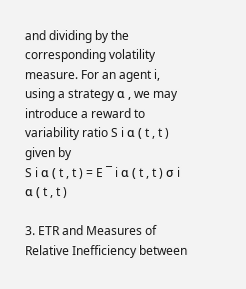and dividing by the corresponding volatility measure. For an agent i, using a strategy α , we may introduce a reward to variability ratio S i α ( t , t ) given by
S i α ( t , t ) = E ¯ i α ( t , t ) σ i α ( t , t )

3. ETR and Measures of Relative Inefficiency between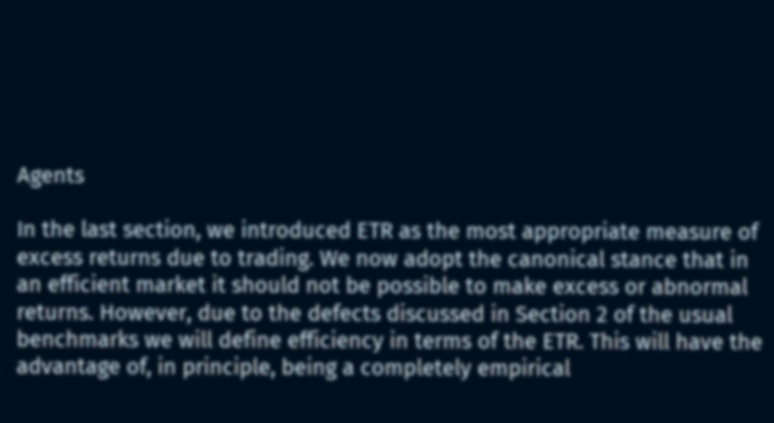Agents

In the last section, we introduced ETR as the most appropriate measure of excess returns due to trading. We now adopt the canonical stance that in an efficient market it should not be possible to make excess or abnormal returns. However, due to the defects discussed in Section 2 of the usual benchmarks we will define efficiency in terms of the ETR. This will have the advantage of, in principle, being a completely empirical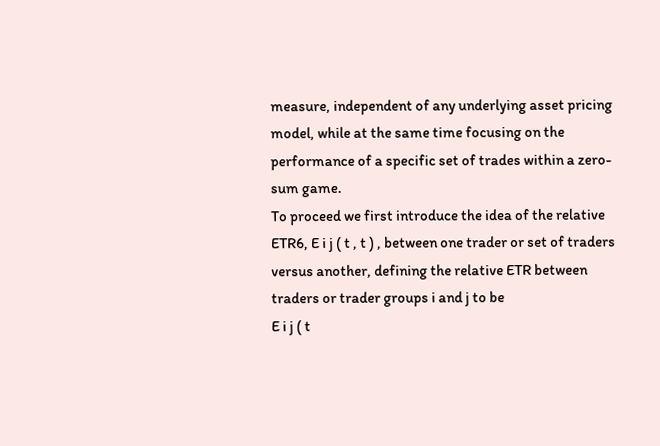measure, independent of any underlying asset pricing model, while at the same time focusing on the performance of a specific set of trades within a zero-sum game.
To proceed we first introduce the idea of the relative ETR6, E i j ( t , t ) , between one trader or set of traders versus another, defining the relative ETR between traders or trader groups i and j to be
E i j ( t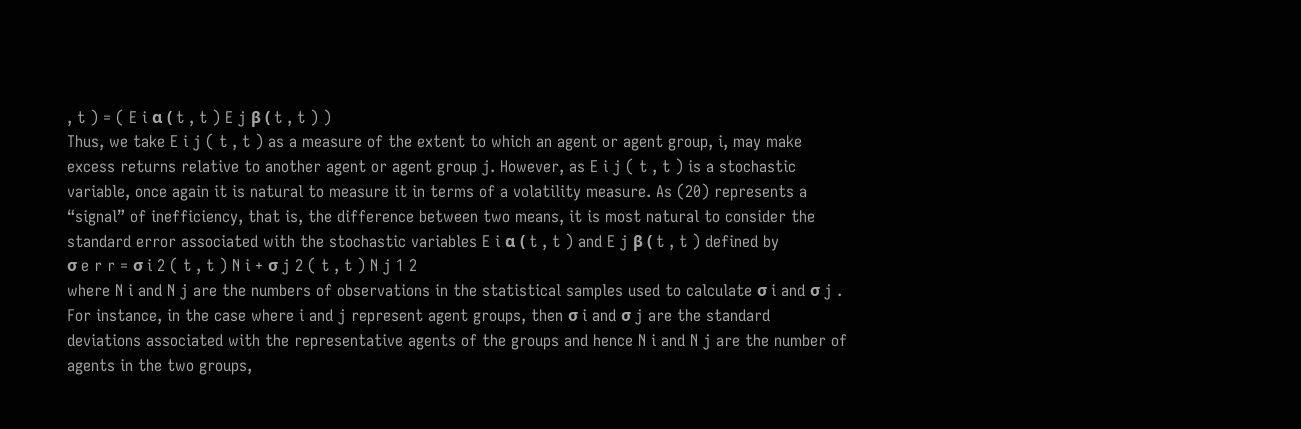, t ) = ( E i α ( t , t ) E j β ( t , t ) )
Thus, we take E i j ( t , t ) as a measure of the extent to which an agent or agent group, i, may make excess returns relative to another agent or agent group j. However, as E i j ( t , t ) is a stochastic variable, once again it is natural to measure it in terms of a volatility measure. As (20) represents a “signal” of inefficiency, that is, the difference between two means, it is most natural to consider the standard error associated with the stochastic variables E i α ( t , t ) and E j β ( t , t ) defined by
σ e r r = σ i 2 ( t , t ) N i + σ j 2 ( t , t ) N j 1 2
where N i and N j are the numbers of observations in the statistical samples used to calculate σ i and σ j . For instance, in the case where i and j represent agent groups, then σ i and σ j are the standard deviations associated with the representative agents of the groups and hence N i and N j are the number of agents in the two groups,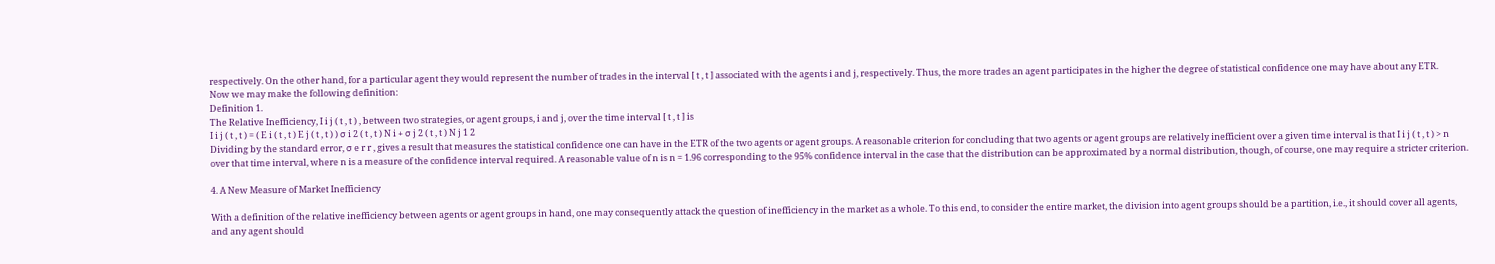respectively. On the other hand, for a particular agent they would represent the number of trades in the interval [ t , t ] associated with the agents i and j, respectively. Thus, the more trades an agent participates in the higher the degree of statistical confidence one may have about any ETR.
Now we may make the following definition:
Definition 1.
The Relative Inefficiency, I i j ( t , t ) , between two strategies, or agent groups, i and j, over the time interval [ t , t ] is
I i j ( t , t ) = ( E i ( t , t ) E j ( t , t ) ) σ i 2 ( t , t ) N i + σ j 2 ( t , t ) N j 1 2
Dividing by the standard error, σ e r r , gives a result that measures the statistical confidence one can have in the ETR of the two agents or agent groups. A reasonable criterion for concluding that two agents or agent groups are relatively inefficient over a given time interval is that I i j ( t , t ) > n over that time interval, where n is a measure of the confidence interval required. A reasonable value of n is n = 1.96 corresponding to the 95% confidence interval in the case that the distribution can be approximated by a normal distribution, though, of course, one may require a stricter criterion.

4. A New Measure of Market Inefficiency

With a definition of the relative inefficiency between agents or agent groups in hand, one may consequently attack the question of inefficiency in the market as a whole. To this end, to consider the entire market, the division into agent groups should be a partition, i.e., it should cover all agents, and any agent should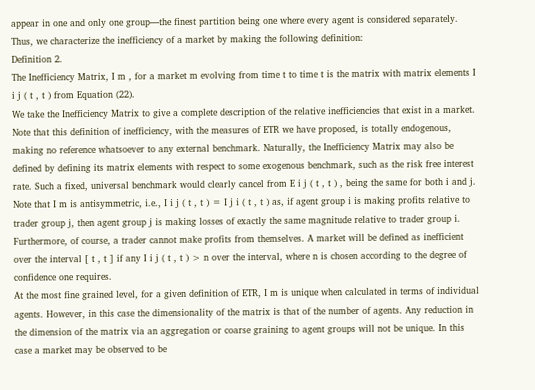appear in one and only one group—the finest partition being one where every agent is considered separately. Thus, we characterize the inefficiency of a market by making the following definition:
Definition 2.
The Inefficiency Matrix, I m , for a market m evolving from time t to time t is the matrix with matrix elements I i j ( t , t ) from Equation (22).
We take the Inefficiency Matrix to give a complete description of the relative inefficiencies that exist in a market. Note that this definition of inefficiency, with the measures of ETR we have proposed, is totally endogenous, making no reference whatsoever to any external benchmark. Naturally, the Inefficiency Matrix may also be defined by defining its matrix elements with respect to some exogenous benchmark, such as the risk free interest rate. Such a fixed, universal benchmark would clearly cancel from E i j ( t , t ) , being the same for both i and j.
Note that I m is antisymmetric, i.e., I i j ( t , t ) = I j i ( t , t ) as, if agent group i is making profits relative to trader group j, then agent group j is making losses of exactly the same magnitude relative to trader group i. Furthermore, of course, a trader cannot make profits from themselves. A market will be defined as inefficient over the interval [ t , t ] if any I i j ( t , t ) > n over the interval, where n is chosen according to the degree of confidence one requires.
At the most fine grained level, for a given definition of ETR, I m is unique when calculated in terms of individual agents. However, in this case the dimensionality of the matrix is that of the number of agents. Any reduction in the dimension of the matrix via an aggregation or coarse graining to agent groups will not be unique. In this case a market may be observed to be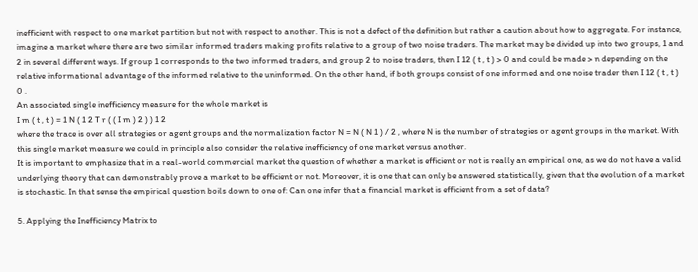inefficient with respect to one market partition but not with respect to another. This is not a defect of the definition but rather a caution about how to aggregate. For instance, imagine a market where there are two similar informed traders making profits relative to a group of two noise traders. The market may be divided up into two groups, 1 and 2 in several different ways. If group 1 corresponds to the two informed traders, and group 2 to noise traders, then I 12 ( t , t ) > 0 and could be made > n depending on the relative informational advantage of the informed relative to the uninformed. On the other hand, if both groups consist of one informed and one noise trader then I 12 ( t , t ) 0 .
An associated single inefficiency measure for the whole market is
I m ( t , t ) = 1 N ( 1 2 T r ( ( I m ) 2 ) ) 1 2
where the trace is over all strategies or agent groups and the normalization factor N = N ( N 1 ) / 2 , where N is the number of strategies or agent groups in the market. With this single market measure we could in principle also consider the relative inefficiency of one market versus another.
It is important to emphasize that in a real-world commercial market the question of whether a market is efficient or not is really an empirical one, as we do not have a valid underlying theory that can demonstrably prove a market to be efficient or not. Moreover, it is one that can only be answered statistically, given that the evolution of a market is stochastic. In that sense the empirical question boils down to one of: Can one infer that a financial market is efficient from a set of data?

5. Applying the Inefficiency Matrix to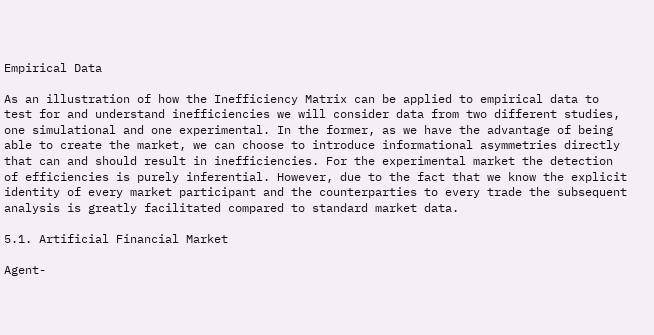Empirical Data

As an illustration of how the Inefficiency Matrix can be applied to empirical data to test for and understand inefficiencies we will consider data from two different studies, one simulational and one experimental. In the former, as we have the advantage of being able to create the market, we can choose to introduce informational asymmetries directly that can and should result in inefficiencies. For the experimental market the detection of efficiencies is purely inferential. However, due to the fact that we know the explicit identity of every market participant and the counterparties to every trade the subsequent analysis is greatly facilitated compared to standard market data.

5.1. Artificial Financial Market

Agent-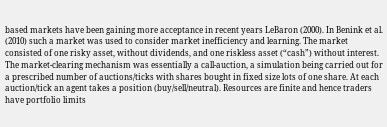based markets have been gaining more acceptance in recent years LeBaron (2000). In Benink et al. (2010) such a market was used to consider market inefficiency and learning. The market consisted of one risky asset, without dividends, and one riskless asset (“cash”) without interest. The market-clearing mechanism was essentially a call-auction, a simulation being carried out for a prescribed number of auctions/ticks with shares bought in fixed size lots of one share. At each auction/tick an agent takes a position (buy/sell/neutral). Resources are finite and hence traders have portfolio limits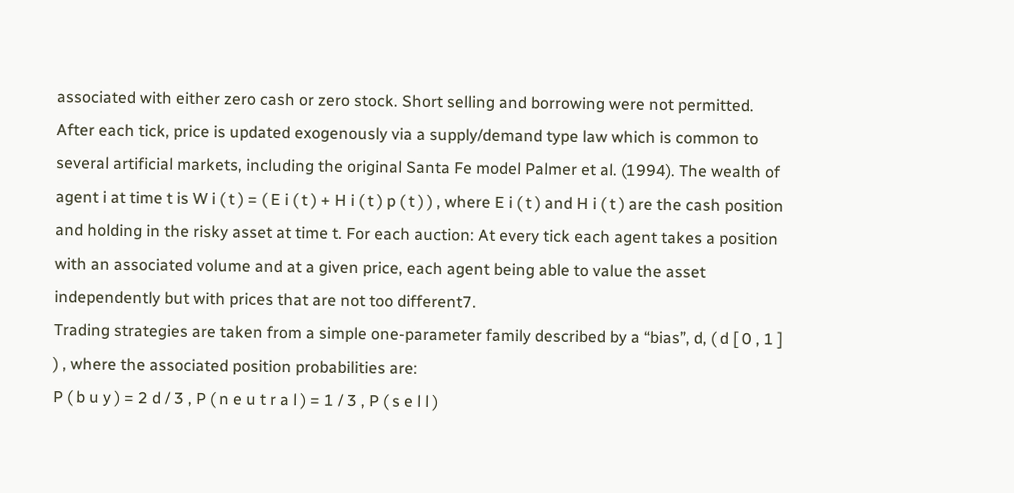associated with either zero cash or zero stock. Short selling and borrowing were not permitted. After each tick, price is updated exogenously via a supply/demand type law which is common to several artificial markets, including the original Santa Fe model Palmer et al. (1994). The wealth of agent i at time t is W i ( t ) = ( E i ( t ) + H i ( t ) p ( t ) ) , where E i ( t ) and H i ( t ) are the cash position and holding in the risky asset at time t. For each auction: At every tick each agent takes a position with an associated volume and at a given price, each agent being able to value the asset independently but with prices that are not too different7.
Trading strategies are taken from a simple one-parameter family described by a “bias”, d, ( d [ 0 , 1 ] ) , where the associated position probabilities are:
P ( b u y ) = 2 d / 3 , P ( n e u t r a l ) = 1 / 3 , P ( s e l l )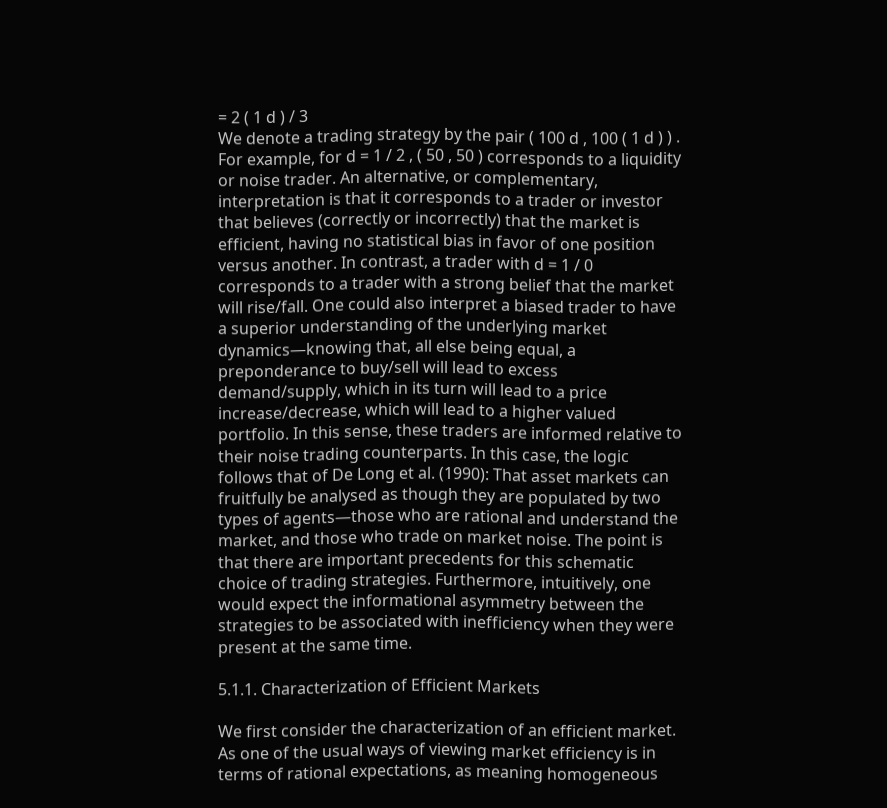= 2 ( 1 d ) / 3
We denote a trading strategy by the pair ( 100 d , 100 ( 1 d ) ) . For example, for d = 1 / 2 , ( 50 , 50 ) corresponds to a liquidity or noise trader. An alternative, or complementary, interpretation is that it corresponds to a trader or investor that believes (correctly or incorrectly) that the market is efficient, having no statistical bias in favor of one position versus another. In contrast, a trader with d = 1 / 0 corresponds to a trader with a strong belief that the market will rise/fall. One could also interpret a biased trader to have a superior understanding of the underlying market dynamics—knowing that, all else being equal, a preponderance to buy/sell will lead to excess demand/supply, which in its turn will lead to a price increase/decrease, which will lead to a higher valued portfolio. In this sense, these traders are informed relative to their noise trading counterparts. In this case, the logic follows that of De Long et al. (1990): That asset markets can fruitfully be analysed as though they are populated by two types of agents—those who are rational and understand the market, and those who trade on market noise. The point is that there are important precedents for this schematic choice of trading strategies. Furthermore, intuitively, one would expect the informational asymmetry between the strategies to be associated with inefficiency when they were present at the same time.

5.1.1. Characterization of Efficient Markets

We first consider the characterization of an efficient market. As one of the usual ways of viewing market efficiency is in terms of rational expectations, as meaning homogeneous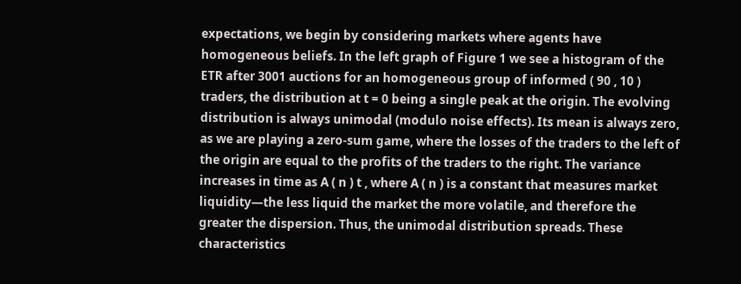expectations, we begin by considering markets where agents have homogeneous beliefs. In the left graph of Figure 1 we see a histogram of the ETR after 3001 auctions for an homogeneous group of informed ( 90 , 10 ) traders, the distribution at t = 0 being a single peak at the origin. The evolving distribution is always unimodal (modulo noise effects). Its mean is always zero, as we are playing a zero-sum game, where the losses of the traders to the left of the origin are equal to the profits of the traders to the right. The variance increases in time as A ( n ) t , where A ( n ) is a constant that measures market liquidity—the less liquid the market the more volatile, and therefore the greater the dispersion. Thus, the unimodal distribution spreads. These characteristics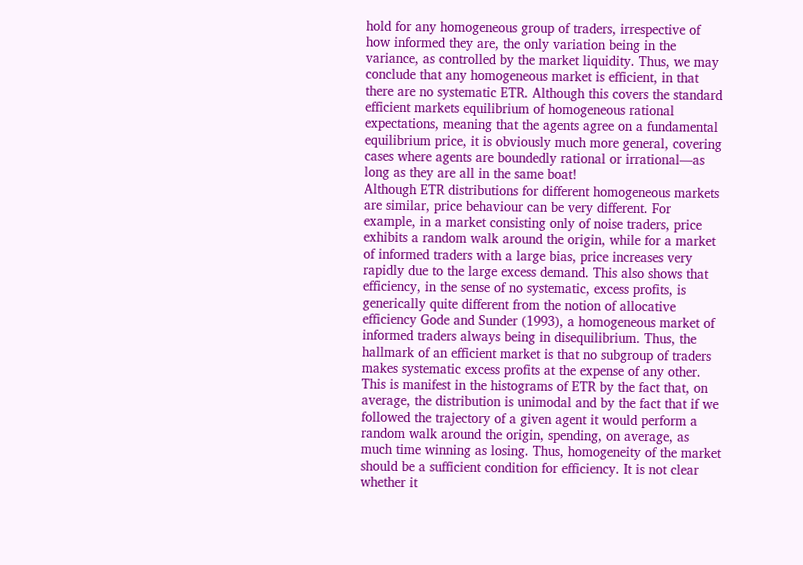hold for any homogeneous group of traders, irrespective of how informed they are, the only variation being in the variance, as controlled by the market liquidity. Thus, we may conclude that any homogeneous market is efficient, in that there are no systematic ETR. Although this covers the standard efficient markets equilibrium of homogeneous rational expectations, meaning that the agents agree on a fundamental equilibrium price, it is obviously much more general, covering cases where agents are boundedly rational or irrational—as long as they are all in the same boat!
Although ETR distributions for different homogeneous markets are similar, price behaviour can be very different. For example, in a market consisting only of noise traders, price exhibits a random walk around the origin, while for a market of informed traders with a large bias, price increases very rapidly due to the large excess demand. This also shows that efficiency, in the sense of no systematic, excess profits, is generically quite different from the notion of allocative efficiency Gode and Sunder (1993), a homogeneous market of informed traders always being in disequilibrium. Thus, the hallmark of an efficient market is that no subgroup of traders makes systematic excess profits at the expense of any other. This is manifest in the histograms of ETR by the fact that, on average, the distribution is unimodal and by the fact that if we followed the trajectory of a given agent it would perform a random walk around the origin, spending, on average, as much time winning as losing. Thus, homogeneity of the market should be a sufficient condition for efficiency. It is not clear whether it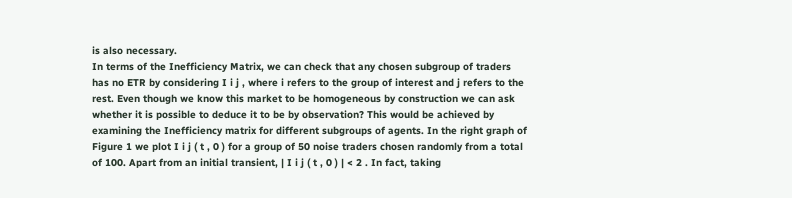is also necessary.
In terms of the Inefficiency Matrix, we can check that any chosen subgroup of traders has no ETR by considering I i j , where i refers to the group of interest and j refers to the rest. Even though we know this market to be homogeneous by construction we can ask whether it is possible to deduce it to be by observation? This would be achieved by examining the Inefficiency matrix for different subgroups of agents. In the right graph of Figure 1 we plot I i j ( t , 0 ) for a group of 50 noise traders chosen randomly from a total of 100. Apart from an initial transient, | I i j ( t , 0 ) | < 2 . In fact, taking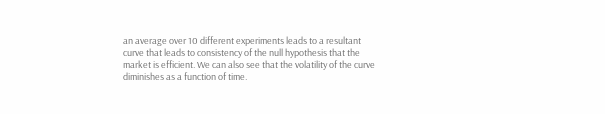an average over 10 different experiments leads to a resultant curve that leads to consistency of the null hypothesis that the market is efficient. We can also see that the volatility of the curve diminishes as a function of time.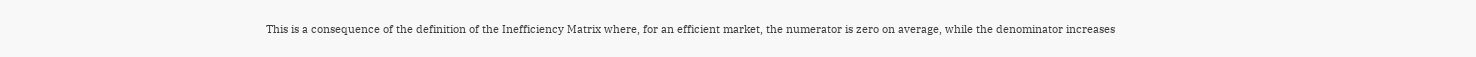This is a consequence of the definition of the Inefficiency Matrix where, for an efficient market, the numerator is zero on average, while the denominator increases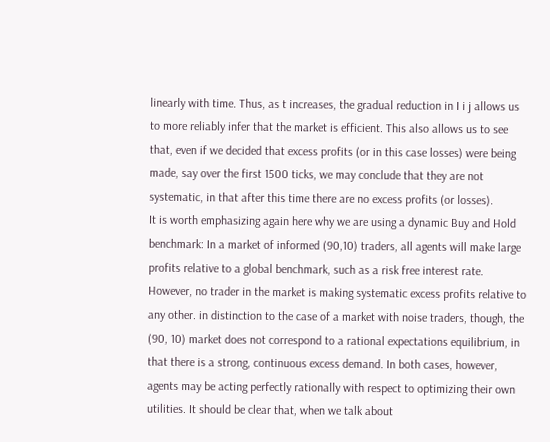linearly with time. Thus, as t increases, the gradual reduction in I i j allows us to more reliably infer that the market is efficient. This also allows us to see that, even if we decided that excess profits (or in this case losses) were being made, say over the first 1500 ticks, we may conclude that they are not systematic, in that after this time there are no excess profits (or losses).
It is worth emphasizing again here why we are using a dynamic Buy and Hold benchmark: In a market of informed (90,10) traders, all agents will make large profits relative to a global benchmark, such as a risk free interest rate. However, no trader in the market is making systematic excess profits relative to any other. in distinction to the case of a market with noise traders, though, the (90, 10) market does not correspond to a rational expectations equilibrium, in that there is a strong, continuous excess demand. In both cases, however, agents may be acting perfectly rationally with respect to optimizing their own utilities. It should be clear that, when we talk about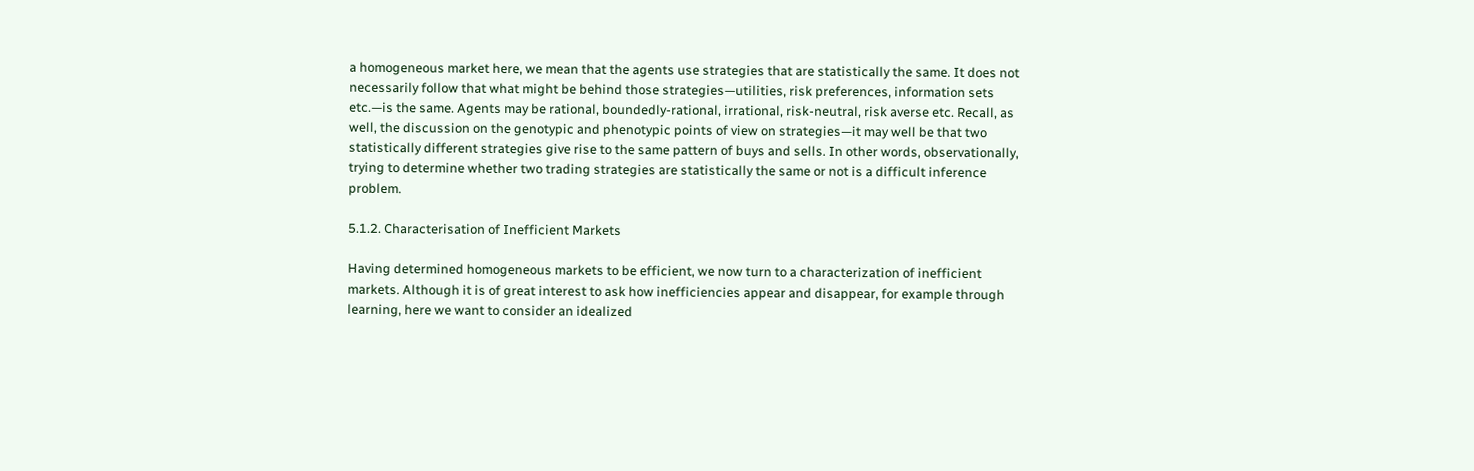a homogeneous market here, we mean that the agents use strategies that are statistically the same. It does not necessarily follow that what might be behind those strategies—utilities, risk preferences, information sets etc.—is the same. Agents may be rational, boundedly-rational, irrational, risk-neutral, risk averse etc. Recall, as well, the discussion on the genotypic and phenotypic points of view on strategies—it may well be that two statistically different strategies give rise to the same pattern of buys and sells. In other words, observationally, trying to determine whether two trading strategies are statistically the same or not is a difficult inference problem.

5.1.2. Characterisation of Inefficient Markets

Having determined homogeneous markets to be efficient, we now turn to a characterization of inefficient markets. Although it is of great interest to ask how inefficiencies appear and disappear, for example through learning, here we want to consider an idealized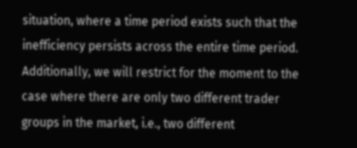situation, where a time period exists such that the inefficiency persists across the entire time period. Additionally, we will restrict for the moment to the case where there are only two different trader groups in the market, i.e., two different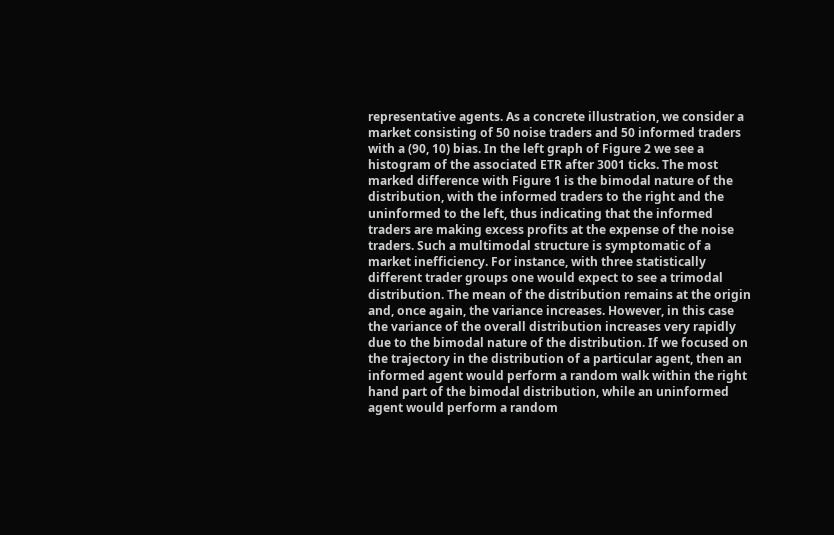representative agents. As a concrete illustration, we consider a market consisting of 50 noise traders and 50 informed traders with a (90, 10) bias. In the left graph of Figure 2 we see a histogram of the associated ETR after 3001 ticks. The most marked difference with Figure 1 is the bimodal nature of the distribution, with the informed traders to the right and the uninformed to the left, thus indicating that the informed traders are making excess profits at the expense of the noise traders. Such a multimodal structure is symptomatic of a market inefficiency. For instance, with three statistically different trader groups one would expect to see a trimodal distribution. The mean of the distribution remains at the origin and, once again, the variance increases. However, in this case the variance of the overall distribution increases very rapidly due to the bimodal nature of the distribution. If we focused on the trajectory in the distribution of a particular agent, then an informed agent would perform a random walk within the right hand part of the bimodal distribution, while an uninformed agent would perform a random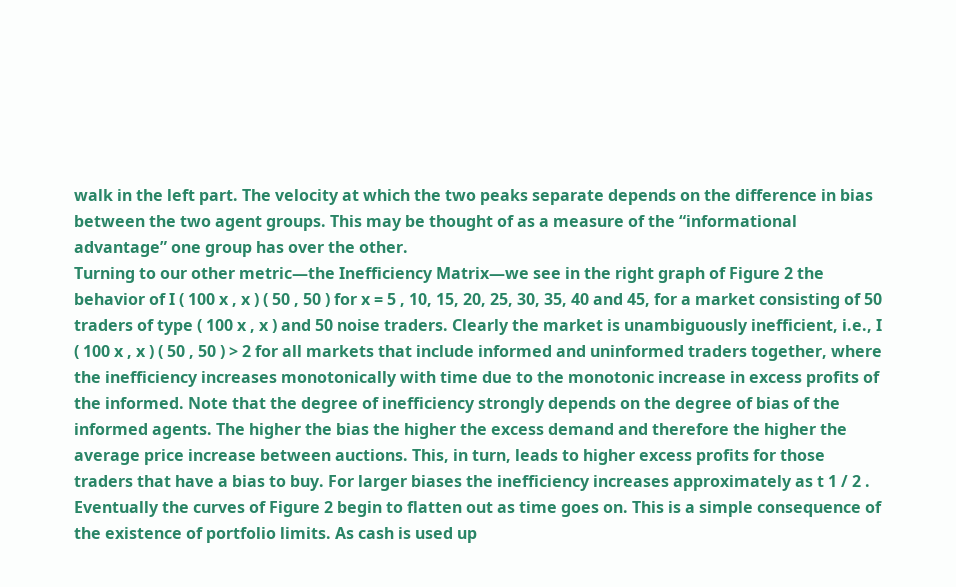walk in the left part. The velocity at which the two peaks separate depends on the difference in bias between the two agent groups. This may be thought of as a measure of the “informational advantage” one group has over the other.
Turning to our other metric—the Inefficiency Matrix—we see in the right graph of Figure 2 the behavior of I ( 100 x , x ) ( 50 , 50 ) for x = 5 , 10, 15, 20, 25, 30, 35, 40 and 45, for a market consisting of 50 traders of type ( 100 x , x ) and 50 noise traders. Clearly the market is unambiguously inefficient, i.e., I ( 100 x , x ) ( 50 , 50 ) > 2 for all markets that include informed and uninformed traders together, where the inefficiency increases monotonically with time due to the monotonic increase in excess profits of the informed. Note that the degree of inefficiency strongly depends on the degree of bias of the informed agents. The higher the bias the higher the excess demand and therefore the higher the average price increase between auctions. This, in turn, leads to higher excess profits for those traders that have a bias to buy. For larger biases the inefficiency increases approximately as t 1 / 2 . Eventually the curves of Figure 2 begin to flatten out as time goes on. This is a simple consequence of the existence of portfolio limits. As cash is used up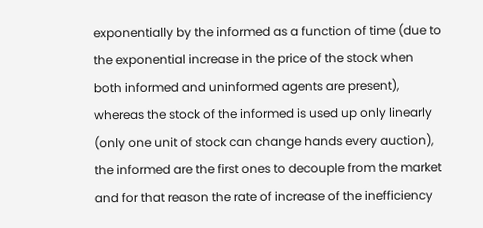exponentially by the informed as a function of time (due to the exponential increase in the price of the stock when both informed and uninformed agents are present), whereas the stock of the informed is used up only linearly (only one unit of stock can change hands every auction), the informed are the first ones to decouple from the market and for that reason the rate of increase of the inefficiency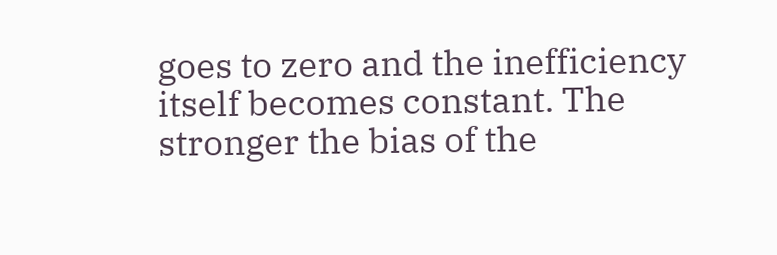goes to zero and the inefficiency itself becomes constant. The stronger the bias of the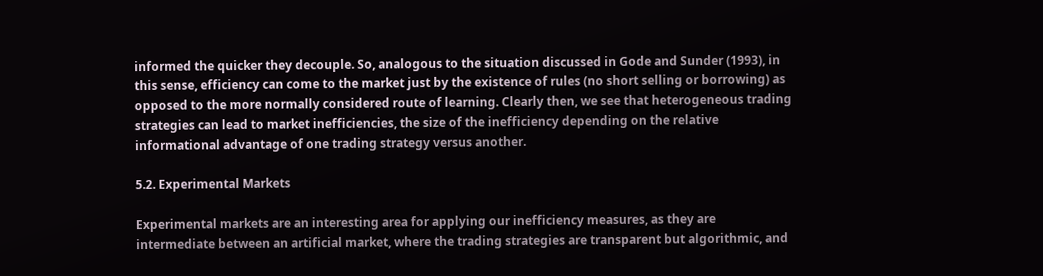informed the quicker they decouple. So, analogous to the situation discussed in Gode and Sunder (1993), in this sense, efficiency can come to the market just by the existence of rules (no short selling or borrowing) as opposed to the more normally considered route of learning. Clearly then, we see that heterogeneous trading strategies can lead to market inefficiencies, the size of the inefficiency depending on the relative informational advantage of one trading strategy versus another.

5.2. Experimental Markets

Experimental markets are an interesting area for applying our inefficiency measures, as they are intermediate between an artificial market, where the trading strategies are transparent but algorithmic, and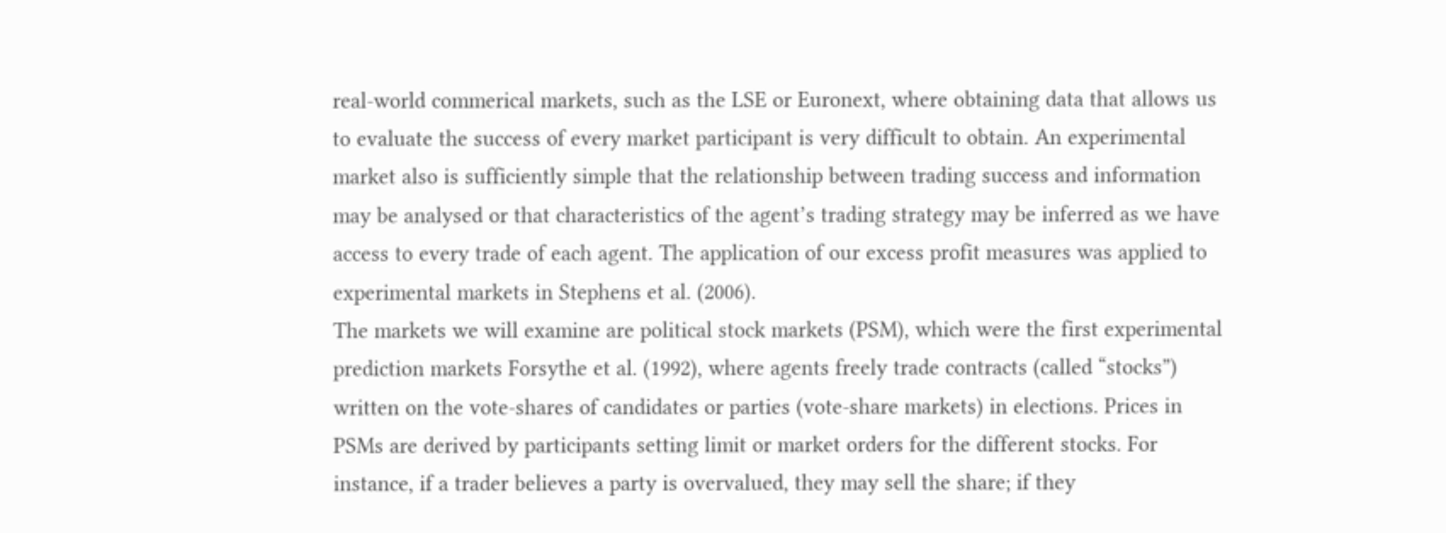real-world commerical markets, such as the LSE or Euronext, where obtaining data that allows us to evaluate the success of every market participant is very difficult to obtain. An experimental market also is sufficiently simple that the relationship between trading success and information may be analysed or that characteristics of the agent’s trading strategy may be inferred as we have access to every trade of each agent. The application of our excess profit measures was applied to experimental markets in Stephens et al. (2006).
The markets we will examine are political stock markets (PSM), which were the first experimental prediction markets Forsythe et al. (1992), where agents freely trade contracts (called “stocks”) written on the vote-shares of candidates or parties (vote-share markets) in elections. Prices in PSMs are derived by participants setting limit or market orders for the different stocks. For instance, if a trader believes a party is overvalued, they may sell the share; if they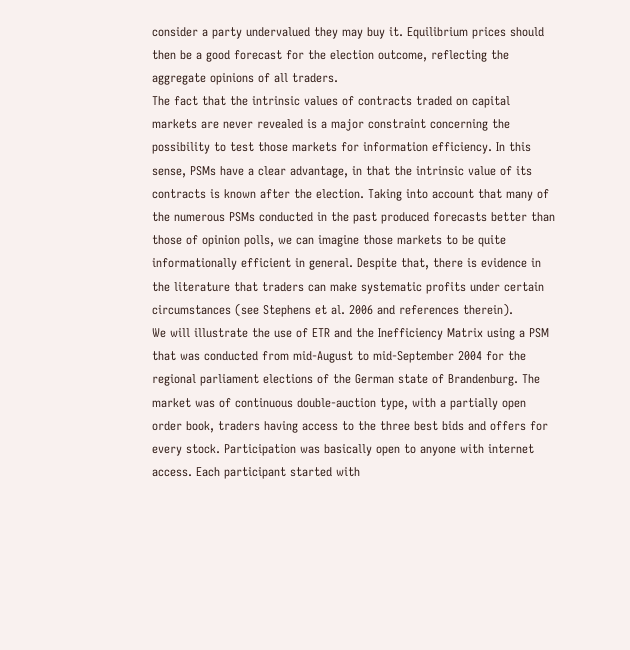consider a party undervalued they may buy it. Equilibrium prices should then be a good forecast for the election outcome, reflecting the aggregate opinions of all traders.
The fact that the intrinsic values of contracts traded on capital markets are never revealed is a major constraint concerning the possibility to test those markets for information efficiency. In this sense, PSMs have a clear advantage, in that the intrinsic value of its contracts is known after the election. Taking into account that many of the numerous PSMs conducted in the past produced forecasts better than those of opinion polls, we can imagine those markets to be quite informationally efficient in general. Despite that, there is evidence in the literature that traders can make systematic profits under certain circumstances (see Stephens et al. 2006 and references therein).
We will illustrate the use of ETR and the Inefficiency Matrix using a PSM that was conducted from mid-August to mid-September 2004 for the regional parliament elections of the German state of Brandenburg. The market was of continuous double-auction type, with a partially open order book, traders having access to the three best bids and offers for every stock. Participation was basically open to anyone with internet access. Each participant started with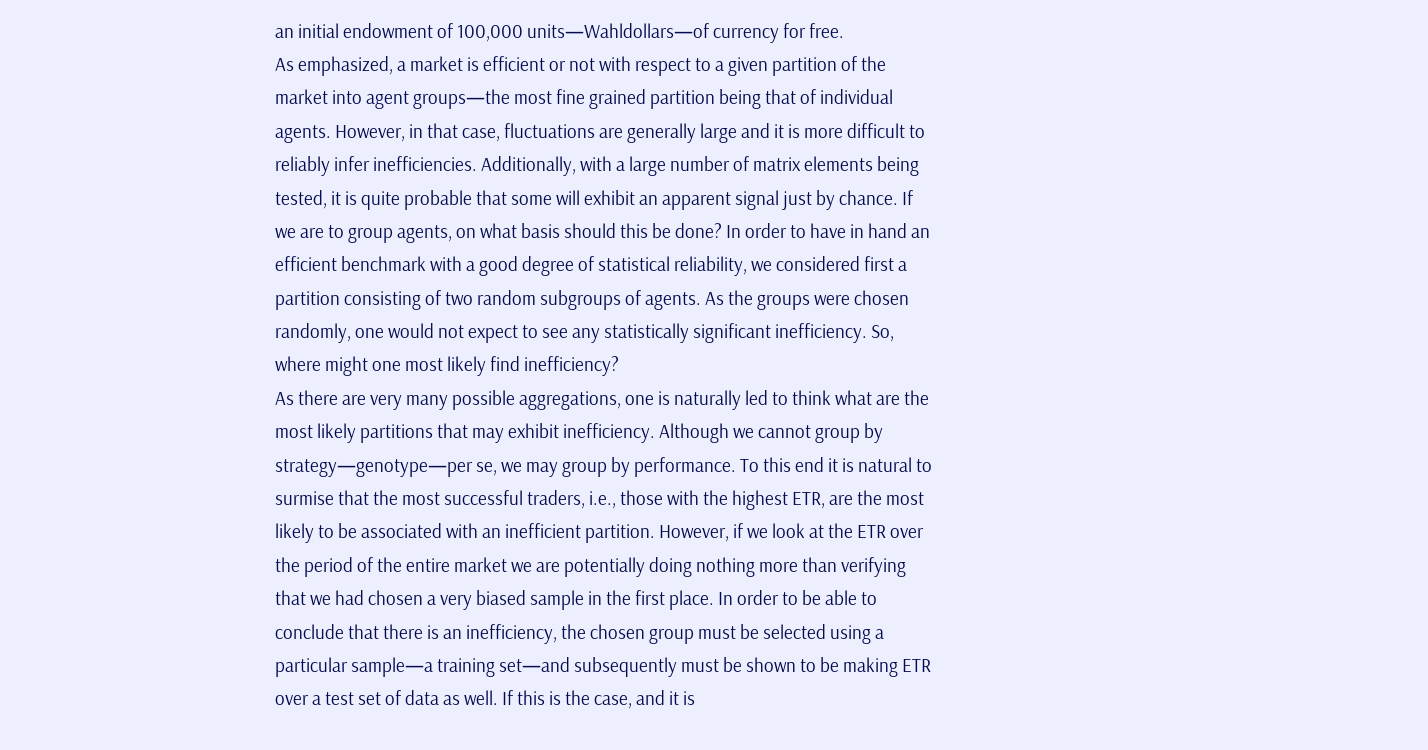an initial endowment of 100,000 units—Wahldollars—of currency for free.
As emphasized, a market is efficient or not with respect to a given partition of the market into agent groups—the most fine grained partition being that of individual agents. However, in that case, fluctuations are generally large and it is more difficult to reliably infer inefficiencies. Additionally, with a large number of matrix elements being tested, it is quite probable that some will exhibit an apparent signal just by chance. If we are to group agents, on what basis should this be done? In order to have in hand an efficient benchmark with a good degree of statistical reliability, we considered first a partition consisting of two random subgroups of agents. As the groups were chosen randomly, one would not expect to see any statistically significant inefficiency. So, where might one most likely find inefficiency?
As there are very many possible aggregations, one is naturally led to think what are the most likely partitions that may exhibit inefficiency. Although we cannot group by strategy—genotype—per se, we may group by performance. To this end it is natural to surmise that the most successful traders, i.e., those with the highest ETR, are the most likely to be associated with an inefficient partition. However, if we look at the ETR over the period of the entire market we are potentially doing nothing more than verifying that we had chosen a very biased sample in the first place. In order to be able to conclude that there is an inefficiency, the chosen group must be selected using a particular sample—a training set—and subsequently must be shown to be making ETR over a test set of data as well. If this is the case, and it is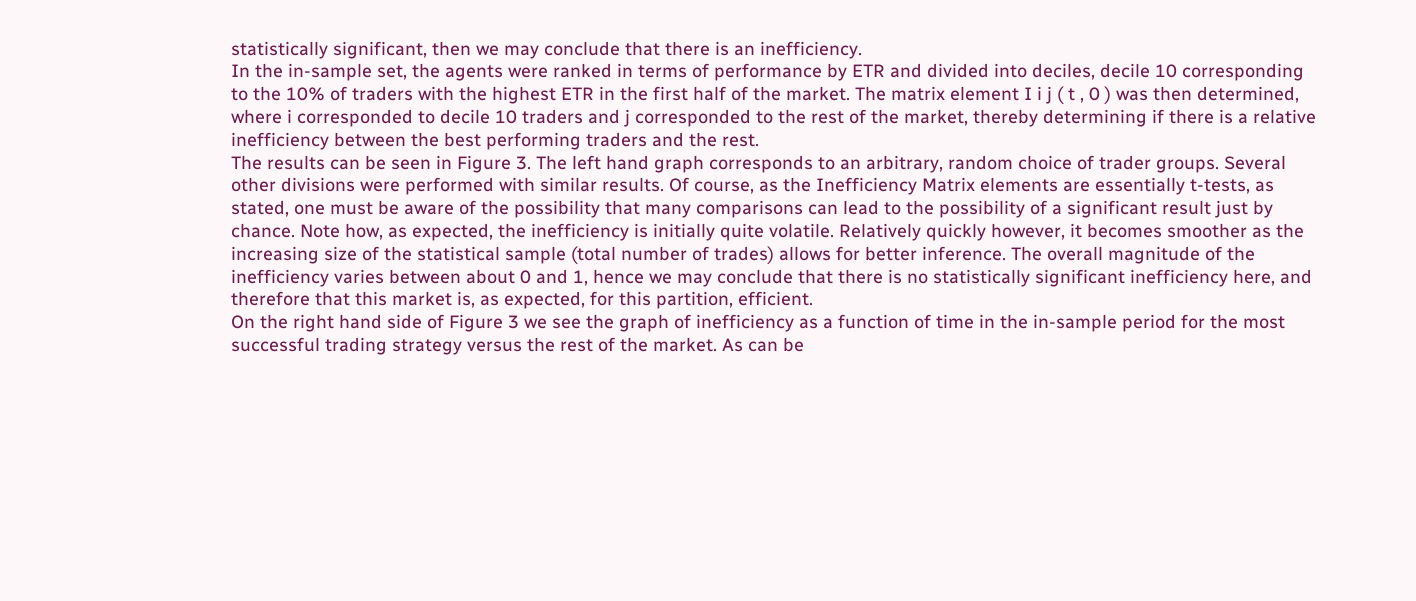statistically significant, then we may conclude that there is an inefficiency.
In the in-sample set, the agents were ranked in terms of performance by ETR and divided into deciles, decile 10 corresponding to the 10% of traders with the highest ETR in the first half of the market. The matrix element I i j ( t , 0 ) was then determined, where i corresponded to decile 10 traders and j corresponded to the rest of the market, thereby determining if there is a relative inefficiency between the best performing traders and the rest.
The results can be seen in Figure 3. The left hand graph corresponds to an arbitrary, random choice of trader groups. Several other divisions were performed with similar results. Of course, as the Inefficiency Matrix elements are essentially t-tests, as stated, one must be aware of the possibility that many comparisons can lead to the possibility of a significant result just by chance. Note how, as expected, the inefficiency is initially quite volatile. Relatively quickly however, it becomes smoother as the increasing size of the statistical sample (total number of trades) allows for better inference. The overall magnitude of the inefficiency varies between about 0 and 1, hence we may conclude that there is no statistically significant inefficiency here, and therefore that this market is, as expected, for this partition, efficient.
On the right hand side of Figure 3 we see the graph of inefficiency as a function of time in the in-sample period for the most successful trading strategy versus the rest of the market. As can be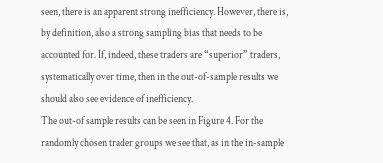seen, there is an apparent strong inefficiency. However, there is, by definition, also a strong sampling bias that needs to be accounted for. If, indeed, these traders are “superior” traders, systematically over time, then in the out-of-sample results we should also see evidence of inefficiency.
The out-of sample results can be seen in Figure 4. For the randomly chosen trader groups we see that, as in the in-sample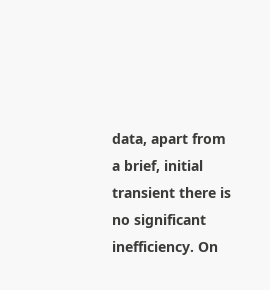data, apart from a brief, initial transient there is no significant inefficiency. On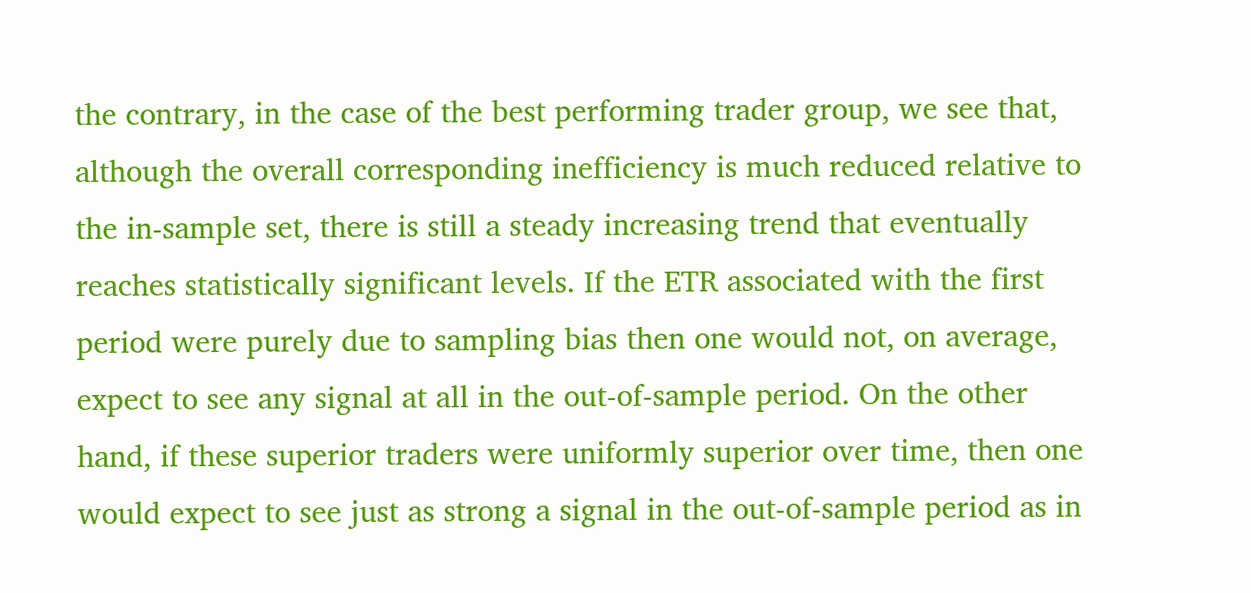the contrary, in the case of the best performing trader group, we see that, although the overall corresponding inefficiency is much reduced relative to the in-sample set, there is still a steady increasing trend that eventually reaches statistically significant levels. If the ETR associated with the first period were purely due to sampling bias then one would not, on average, expect to see any signal at all in the out-of-sample period. On the other hand, if these superior traders were uniformly superior over time, then one would expect to see just as strong a signal in the out-of-sample period as in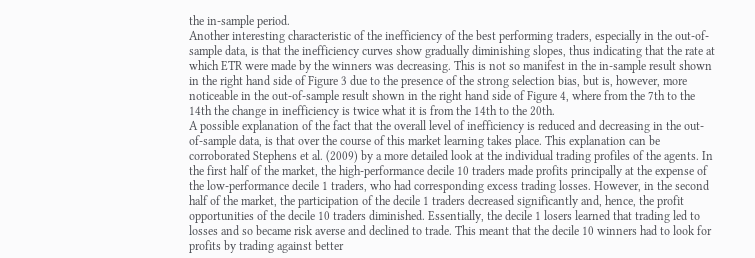the in-sample period.
Another interesting characteristic of the inefficiency of the best performing traders, especially in the out-of-sample data, is that the inefficiency curves show gradually diminishing slopes, thus indicating that the rate at which ETR were made by the winners was decreasing. This is not so manifest in the in-sample result shown in the right hand side of Figure 3 due to the presence of the strong selection bias, but is, however, more noticeable in the out-of-sample result shown in the right hand side of Figure 4, where from the 7th to the 14th the change in inefficiency is twice what it is from the 14th to the 20th.
A possible explanation of the fact that the overall level of inefficiency is reduced and decreasing in the out-of-sample data, is that over the course of this market learning takes place. This explanation can be corroborated Stephens et al. (2009) by a more detailed look at the individual trading profiles of the agents. In the first half of the market, the high-performance decile 10 traders made profits principally at the expense of the low-performance decile 1 traders, who had corresponding excess trading losses. However, in the second half of the market, the participation of the decile 1 traders decreased significantly and, hence, the profit opportunities of the decile 10 traders diminished. Essentially, the decile 1 losers learned that trading led to losses and so became risk averse and declined to trade. This meant that the decile 10 winners had to look for profits by trading against better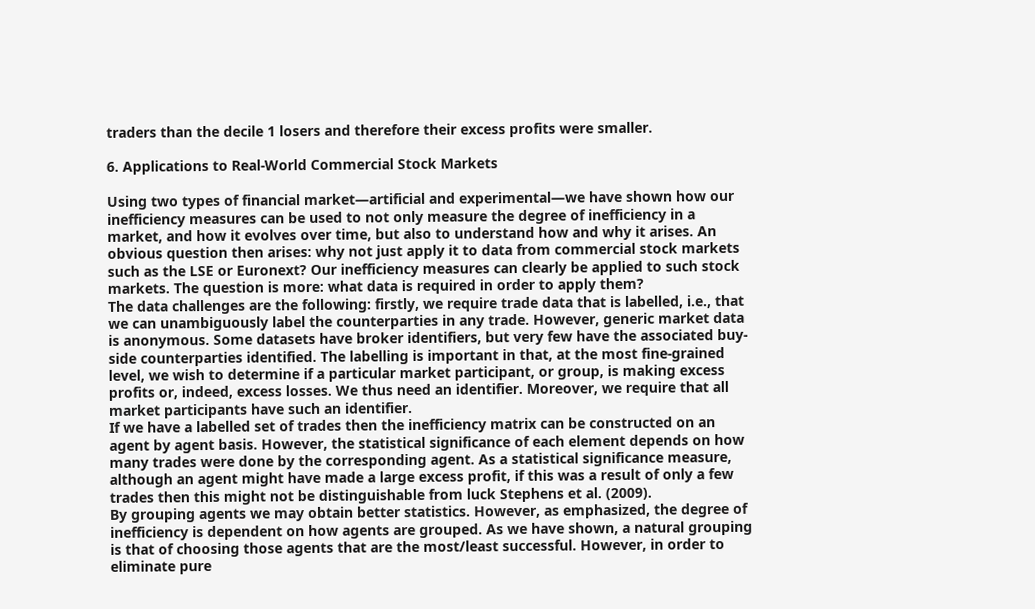traders than the decile 1 losers and therefore their excess profits were smaller.

6. Applications to Real-World Commercial Stock Markets

Using two types of financial market—artificial and experimental—we have shown how our inefficiency measures can be used to not only measure the degree of inefficiency in a market, and how it evolves over time, but also to understand how and why it arises. An obvious question then arises: why not just apply it to data from commercial stock markets such as the LSE or Euronext? Our inefficiency measures can clearly be applied to such stock markets. The question is more: what data is required in order to apply them?
The data challenges are the following: firstly, we require trade data that is labelled, i.e., that we can unambiguously label the counterparties in any trade. However, generic market data is anonymous. Some datasets have broker identifiers, but very few have the associated buy-side counterparties identified. The labelling is important in that, at the most fine-grained level, we wish to determine if a particular market participant, or group, is making excess profits or, indeed, excess losses. We thus need an identifier. Moreover, we require that all market participants have such an identifier.
If we have a labelled set of trades then the inefficiency matrix can be constructed on an agent by agent basis. However, the statistical significance of each element depends on how many trades were done by the corresponding agent. As a statistical significance measure, although an agent might have made a large excess profit, if this was a result of only a few trades then this might not be distinguishable from luck Stephens et al. (2009).
By grouping agents we may obtain better statistics. However, as emphasized, the degree of inefficiency is dependent on how agents are grouped. As we have shown, a natural grouping is that of choosing those agents that are the most/least successful. However, in order to eliminate pure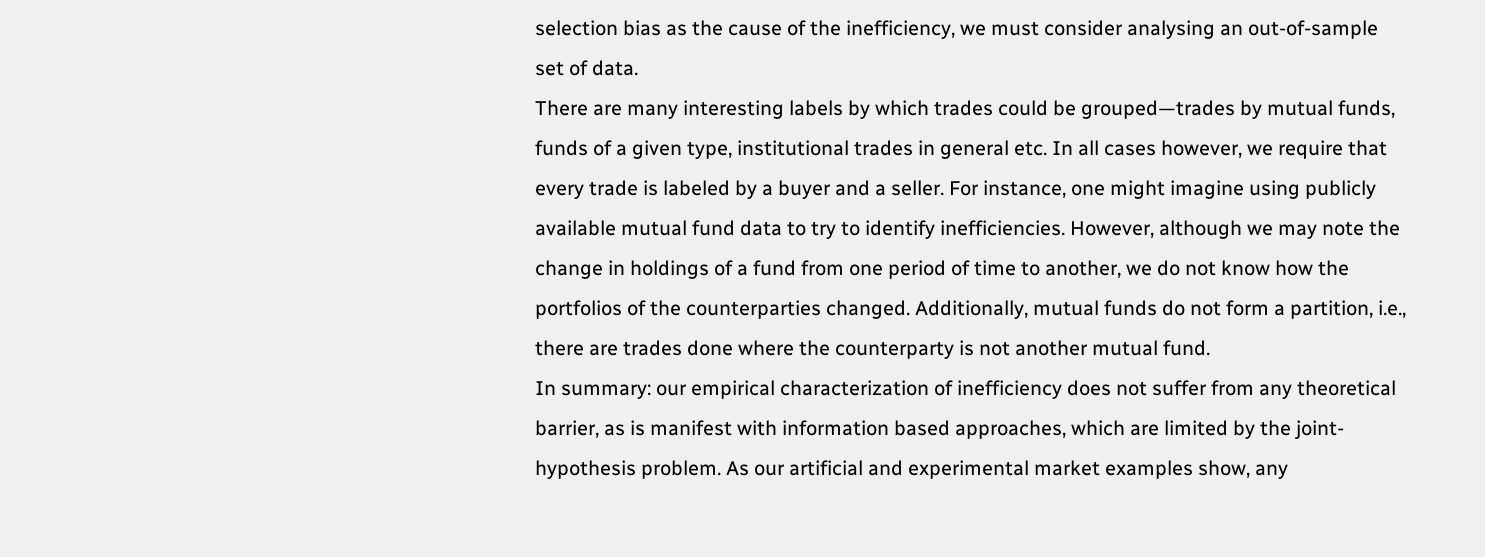selection bias as the cause of the inefficiency, we must consider analysing an out-of-sample set of data.
There are many interesting labels by which trades could be grouped—trades by mutual funds, funds of a given type, institutional trades in general etc. In all cases however, we require that every trade is labeled by a buyer and a seller. For instance, one might imagine using publicly available mutual fund data to try to identify inefficiencies. However, although we may note the change in holdings of a fund from one period of time to another, we do not know how the portfolios of the counterparties changed. Additionally, mutual funds do not form a partition, i.e., there are trades done where the counterparty is not another mutual fund.
In summary: our empirical characterization of inefficiency does not suffer from any theoretical barrier, as is manifest with information based approaches, which are limited by the joint-hypothesis problem. As our artificial and experimental market examples show, any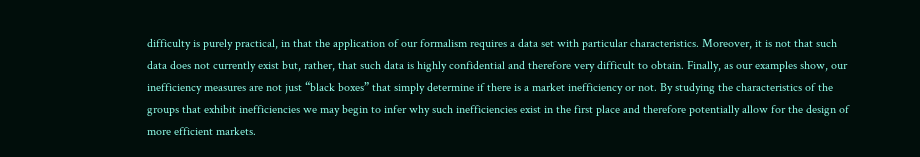difficulty is purely practical, in that the application of our formalism requires a data set with particular characteristics. Moreover, it is not that such data does not currently exist but, rather, that such data is highly confidential and therefore very difficult to obtain. Finally, as our examples show, our inefficiency measures are not just “black boxes” that simply determine if there is a market inefficiency or not. By studying the characteristics of the groups that exhibit inefficiencies we may begin to infer why such inefficiencies exist in the first place and therefore potentially allow for the design of more efficient markets.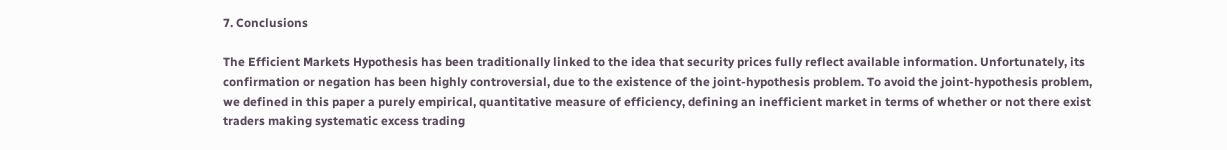7. Conclusions

The Efficient Markets Hypothesis has been traditionally linked to the idea that security prices fully reflect available information. Unfortunately, its confirmation or negation has been highly controversial, due to the existence of the joint-hypothesis problem. To avoid the joint-hypothesis problem, we defined in this paper a purely empirical, quantitative measure of efficiency, defining an inefficient market in terms of whether or not there exist traders making systematic excess trading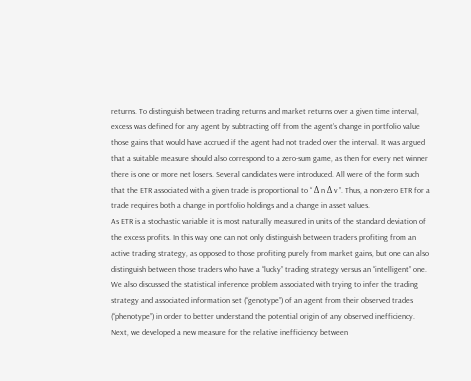returns. To distinguish between trading returns and market returns over a given time interval, excess was defined for any agent by subtracting off from the agent’s change in portfolio value those gains that would have accrued if the agent had not traded over the interval. It was argued that a suitable measure should also correspond to a zero-sum game, as then for every net winner there is one or more net losers. Several candidates were introduced. All were of the form such that the ETR associated with a given trade is proportional to “ Δ n Δ v ”. Thus, a non-zero ETR for a trade requires both a change in portfolio holdings and a change in asset values.
As ETR is a stochastic variable it is most naturally measured in units of the standard deviation of the excess profits. In this way one can not only distinguish between traders profiting from an active trading strategy, as opposed to those profiting purely from market gains, but one can also distinguish between those traders who have a “lucky” trading strategy versus an “intelligent” one. We also discussed the statistical inference problem associated with trying to infer the trading strategy and associated information set (“genotype”) of an agent from their observed trades (“phenotype”) in order to better understand the potential origin of any observed inefficiency.
Next, we developed a new measure for the relative inefficiency between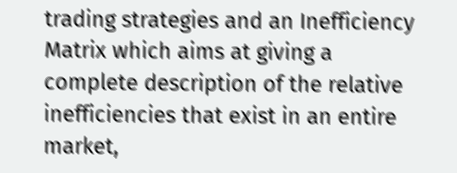trading strategies and an Inefficiency Matrix which aims at giving a complete description of the relative inefficiencies that exist in an entire market,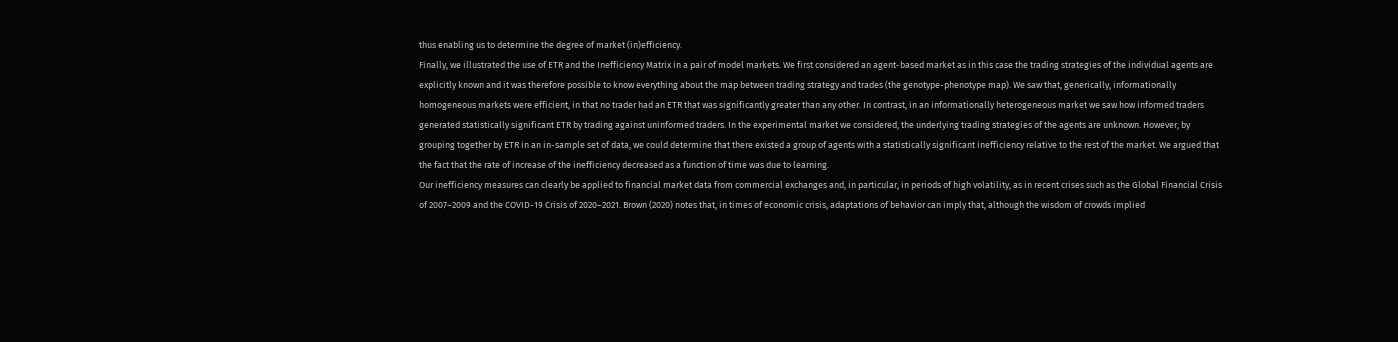thus enabling us to determine the degree of market (in)efficiency.
Finally, we illustrated the use of ETR and the Inefficiency Matrix in a pair of model markets. We first considered an agent-based market as in this case the trading strategies of the individual agents are explicitly known and it was therefore possible to know everything about the map between trading strategy and trades (the genotype-phenotype map). We saw that, generically, informationally homogeneous markets were efficient, in that no trader had an ETR that was significantly greater than any other. In contrast, in an informationally heterogeneous market we saw how informed traders generated statistically significant ETR by trading against uninformed traders. In the experimental market we considered, the underlying trading strategies of the agents are unknown. However, by grouping together by ETR in an in-sample set of data, we could determine that there existed a group of agents with a statistically significant inefficiency relative to the rest of the market. We argued that the fact that the rate of increase of the inefficiency decreased as a function of time was due to learning.
Our inefficiency measures can clearly be applied to financial market data from commercial exchanges and, in particular, in periods of high volatility, as in recent crises such as the Global Financial Crisis of 2007–2009 and the COVID-19 Crisis of 2020–2021. Brown (2020) notes that, in times of economic crisis, adaptations of behavior can imply that, although the wisdom of crowds implied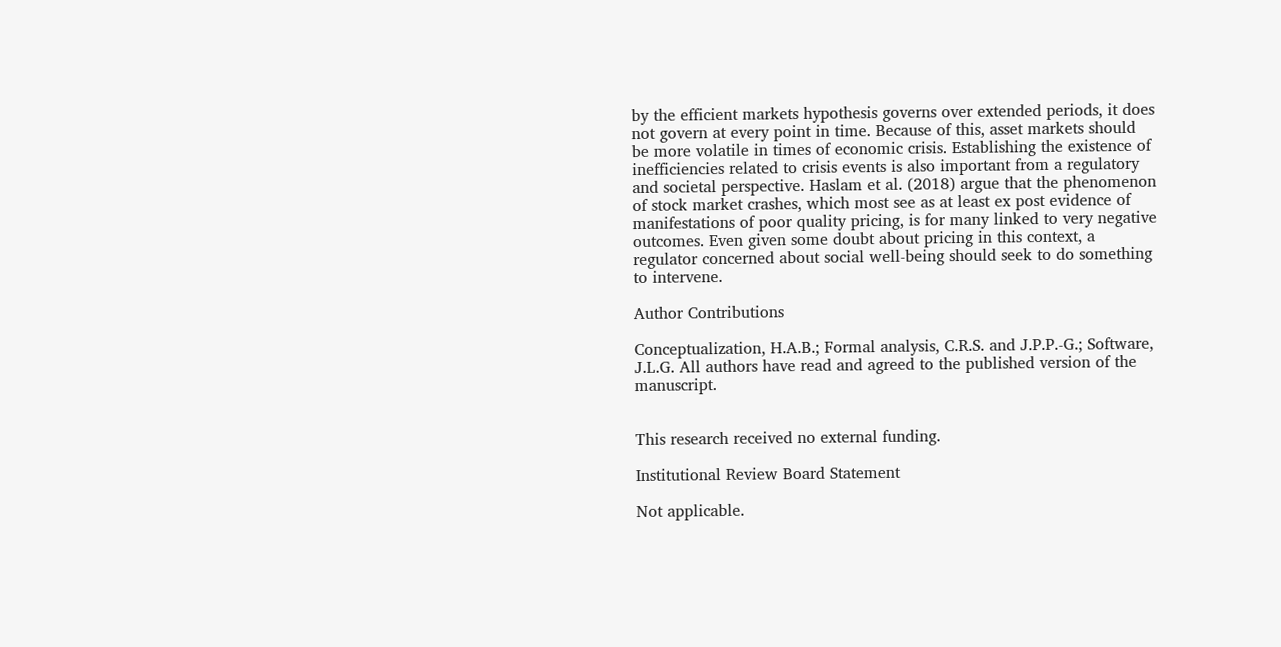by the efficient markets hypothesis governs over extended periods, it does not govern at every point in time. Because of this, asset markets should be more volatile in times of economic crisis. Establishing the existence of inefficiencies related to crisis events is also important from a regulatory and societal perspective. Haslam et al. (2018) argue that the phenomenon of stock market crashes, which most see as at least ex post evidence of manifestations of poor quality pricing, is for many linked to very negative outcomes. Even given some doubt about pricing in this context, a regulator concerned about social well-being should seek to do something to intervene.

Author Contributions

Conceptualization, H.A.B.; Formal analysis, C.R.S. and J.P.P.-G.; Software, J.L.G. All authors have read and agreed to the published version of the manuscript.


This research received no external funding.

Institutional Review Board Statement

Not applicable.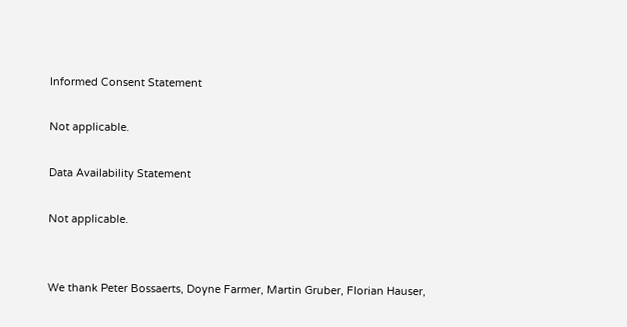Informed Consent Statement

Not applicable.

Data Availability Statement

Not applicable.


We thank Peter Bossaerts, Doyne Farmer, Martin Gruber, Florian Hauser,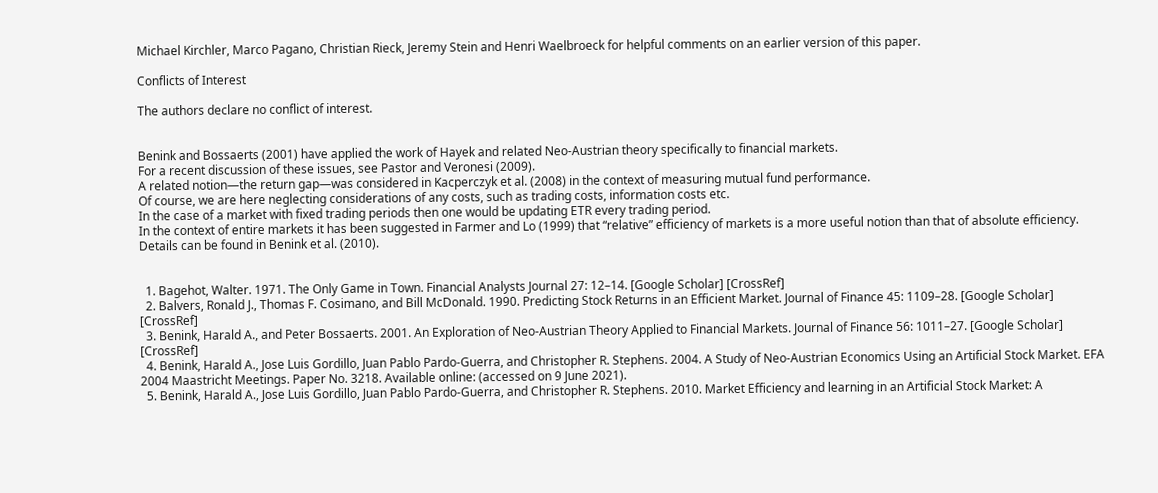Michael Kirchler, Marco Pagano, Christian Rieck, Jeremy Stein and Henri Waelbroeck for helpful comments on an earlier version of this paper.

Conflicts of Interest

The authors declare no conflict of interest.


Benink and Bossaerts (2001) have applied the work of Hayek and related Neo-Austrian theory specifically to financial markets.
For a recent discussion of these issues, see Pastor and Veronesi (2009).
A related notion—the return gap—was considered in Kacperczyk et al. (2008) in the context of measuring mutual fund performance.
Of course, we are here neglecting considerations of any costs, such as trading costs, information costs etc.
In the case of a market with fixed trading periods then one would be updating ETR every trading period.
In the context of entire markets it has been suggested in Farmer and Lo (1999) that “relative” efficiency of markets is a more useful notion than that of absolute efficiency.
Details can be found in Benink et al. (2010).


  1. Bagehot, Walter. 1971. The Only Game in Town. Financial Analysts Journal 27: 12–14. [Google Scholar] [CrossRef]
  2. Balvers, Ronald J., Thomas F. Cosimano, and Bill McDonald. 1990. Predicting Stock Returns in an Efficient Market. Journal of Finance 45: 1109–28. [Google Scholar] [CrossRef]
  3. Benink, Harald A., and Peter Bossaerts. 2001. An Exploration of Neo-Austrian Theory Applied to Financial Markets. Journal of Finance 56: 1011–27. [Google Scholar] [CrossRef]
  4. Benink, Harald A., Jose Luis Gordillo, Juan Pablo Pardo-Guerra, and Christopher R. Stephens. 2004. A Study of Neo-Austrian Economics Using an Artificial Stock Market. EFA 2004 Maastricht Meetings. Paper No. 3218. Available online: (accessed on 9 June 2021).
  5. Benink, Harald A., Jose Luis Gordillo, Juan Pablo Pardo-Guerra, and Christopher R. Stephens. 2010. Market Efficiency and learning in an Artificial Stock Market: A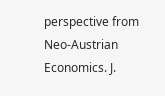perspective from Neo-Austrian Economics. J.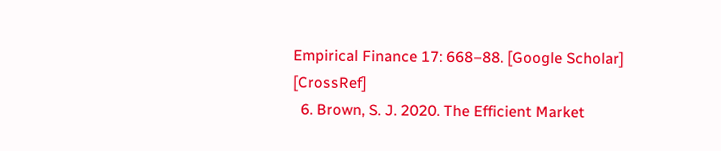Empirical Finance 17: 668–88. [Google Scholar] [CrossRef]
  6. Brown, S. J. 2020. The Efficient Market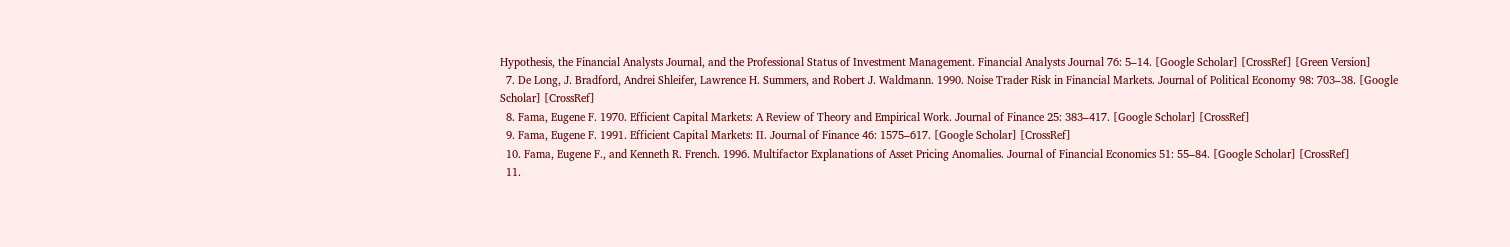Hypothesis, the Financial Analysts Journal, and the Professional Status of Investment Management. Financial Analysts Journal 76: 5–14. [Google Scholar] [CrossRef] [Green Version]
  7. De Long, J. Bradford, Andrei Shleifer, Lawrence H. Summers, and Robert J. Waldmann. 1990. Noise Trader Risk in Financial Markets. Journal of Political Economy 98: 703–38. [Google Scholar] [CrossRef]
  8. Fama, Eugene F. 1970. Efficient Capital Markets: A Review of Theory and Empirical Work. Journal of Finance 25: 383–417. [Google Scholar] [CrossRef]
  9. Fama, Eugene F. 1991. Efficient Capital Markets: II. Journal of Finance 46: 1575–617. [Google Scholar] [CrossRef]
  10. Fama, Eugene F., and Kenneth R. French. 1996. Multifactor Explanations of Asset Pricing Anomalies. Journal of Financial Economics 51: 55–84. [Google Scholar] [CrossRef]
  11.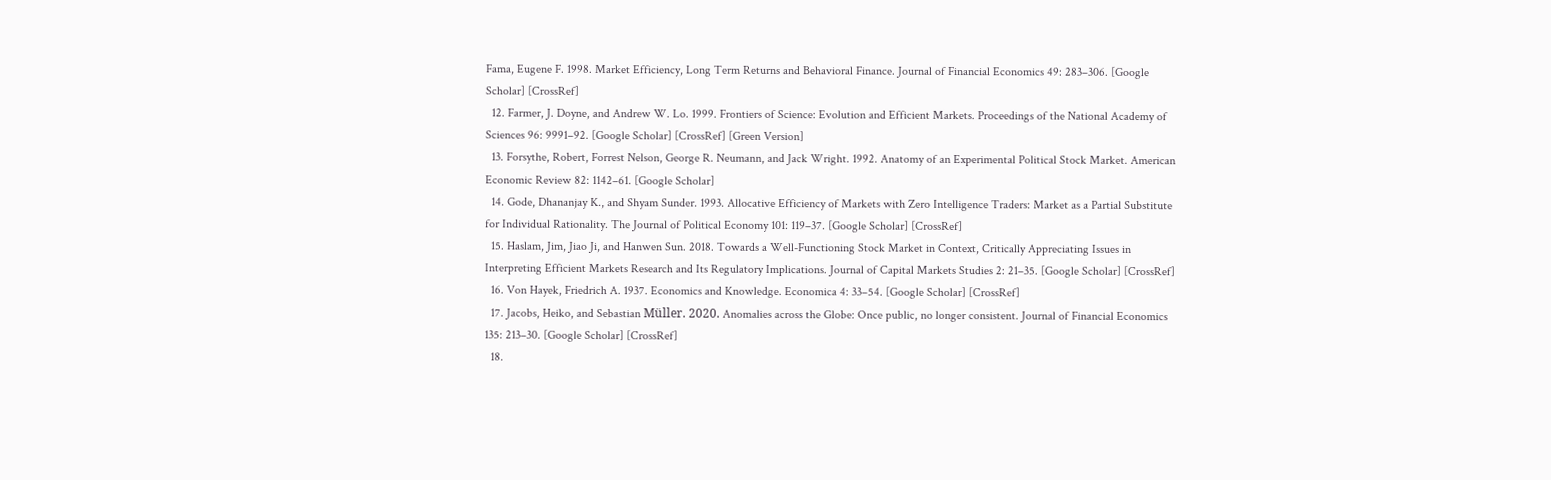Fama, Eugene F. 1998. Market Efficiency, Long Term Returns and Behavioral Finance. Journal of Financial Economics 49: 283–306. [Google Scholar] [CrossRef]
  12. Farmer, J. Doyne, and Andrew W. Lo. 1999. Frontiers of Science: Evolution and Efficient Markets. Proceedings of the National Academy of Sciences 96: 9991–92. [Google Scholar] [CrossRef] [Green Version]
  13. Forsythe, Robert, Forrest Nelson, George R. Neumann, and Jack Wright. 1992. Anatomy of an Experimental Political Stock Market. American Economic Review 82: 1142–61. [Google Scholar]
  14. Gode, Dhananjay K., and Shyam Sunder. 1993. Allocative Efficiency of Markets with Zero Intelligence Traders: Market as a Partial Substitute for Individual Rationality. The Journal of Political Economy 101: 119–37. [Google Scholar] [CrossRef]
  15. Haslam, Jim, Jiao Ji, and Hanwen Sun. 2018. Towards a Well-Functioning Stock Market in Context, Critically Appreciating Issues in Interpreting Efficient Markets Research and Its Regulatory Implications. Journal of Capital Markets Studies 2: 21–35. [Google Scholar] [CrossRef]
  16. Von Hayek, Friedrich A. 1937. Economics and Knowledge. Economica 4: 33–54. [Google Scholar] [CrossRef]
  17. Jacobs, Heiko, and Sebastian Müller. 2020. Anomalies across the Globe: Once public, no longer consistent. Journal of Financial Economics 135: 213–30. [Google Scholar] [CrossRef]
  18.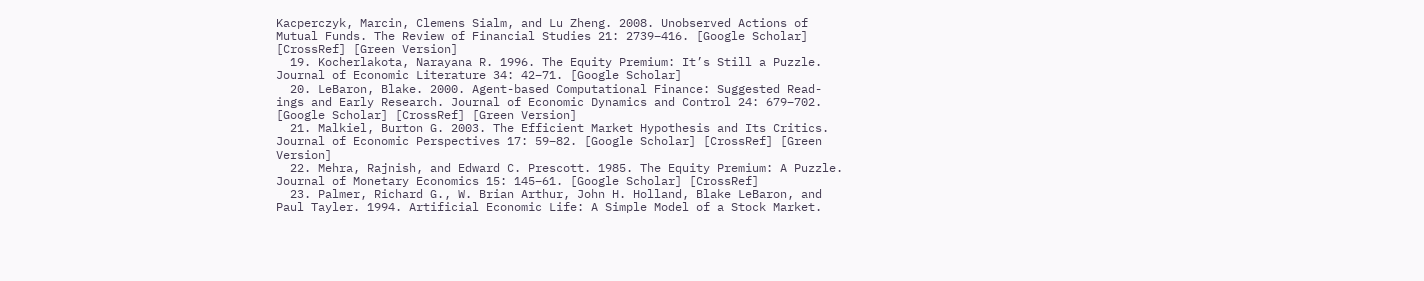Kacperczyk, Marcin, Clemens Sialm, and Lu Zheng. 2008. Unobserved Actions of Mutual Funds. The Review of Financial Studies 21: 2739–416. [Google Scholar] [CrossRef] [Green Version]
  19. Kocherlakota, Narayana R. 1996. The Equity Premium: It’s Still a Puzzle. Journal of Economic Literature 34: 42–71. [Google Scholar]
  20. LeBaron, Blake. 2000. Agent-based Computational Finance: Suggested Read- ings and Early Research. Journal of Economic Dynamics and Control 24: 679–702. [Google Scholar] [CrossRef] [Green Version]
  21. Malkiel, Burton G. 2003. The Efficient Market Hypothesis and Its Critics. Journal of Economic Perspectives 17: 59–82. [Google Scholar] [CrossRef] [Green Version]
  22. Mehra, Rajnish, and Edward C. Prescott. 1985. The Equity Premium: A Puzzle. Journal of Monetary Economics 15: 145–61. [Google Scholar] [CrossRef]
  23. Palmer, Richard G., W. Brian Arthur, John H. Holland, Blake LeBaron, and Paul Tayler. 1994. Artificial Economic Life: A Simple Model of a Stock Market.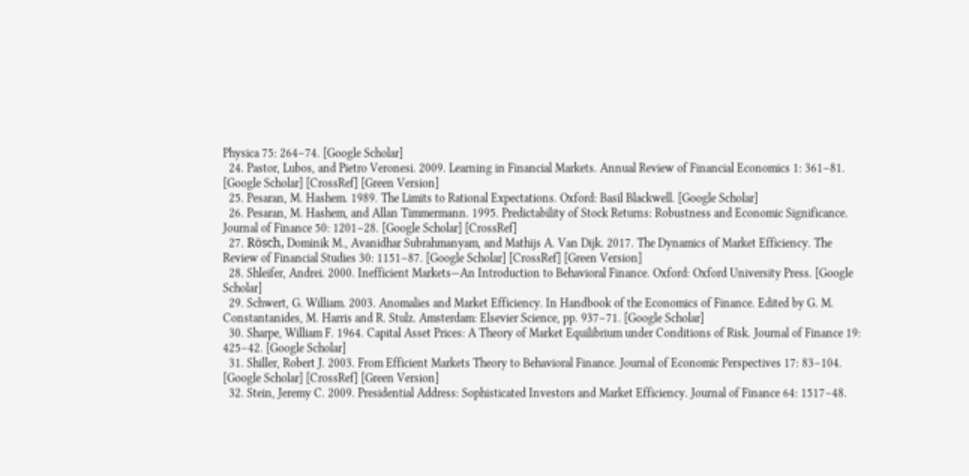Physica 75: 264–74. [Google Scholar]
  24. Pastor, Lubos, and Pietro Veronesi. 2009. Learning in Financial Markets. Annual Review of Financial Economics 1: 361–81. [Google Scholar] [CrossRef] [Green Version]
  25. Pesaran, M. Hashem. 1989. The Limits to Rational Expectations. Oxford: Basil Blackwell. [Google Scholar]
  26. Pesaran, M. Hashem, and Allan Timmermann. 1995. Predictability of Stock Returns: Robustness and Economic Significance. Journal of Finance 50: 1201–28. [Google Scholar] [CrossRef]
  27. Rösch, Dominik M., Avanidhar Subrahmanyam, and Mathijs A. Van Dijk. 2017. The Dynamics of Market Efficiency. The Review of Financial Studies 30: 1151–87. [Google Scholar] [CrossRef] [Green Version]
  28. Shleifer, Andrei. 2000. Inefficient Markets—An Introduction to Behavioral Finance. Oxford: Oxford University Press. [Google Scholar]
  29. Schwert, G. William. 2003. Anomalies and Market Efficiency. In Handbook of the Economics of Finance. Edited by G. M. Constantanides, M. Harris and R. Stulz. Amsterdam: Elsevier Science, pp. 937–71. [Google Scholar]
  30. Sharpe, William F. 1964. Capital Asset Prices: A Theory of Market Equilibrium under Conditions of Risk. Journal of Finance 19: 425–42. [Google Scholar]
  31. Shiller, Robert J. 2003. From Efficient Markets Theory to Behavioral Finance. Journal of Economic Perspectives 17: 83–104. [Google Scholar] [CrossRef] [Green Version]
  32. Stein, Jeremy C. 2009. Presidential Address: Sophisticated Investors and Market Efficiency. Journal of Finance 64: 1517–48.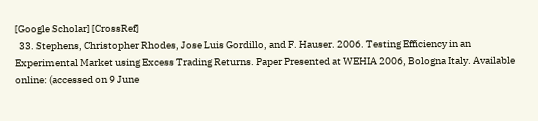[Google Scholar] [CrossRef]
  33. Stephens, Christopher Rhodes, Jose Luis Gordillo, and F. Hauser. 2006. Testing Efficiency in an Experimental Market using Excess Trading Returns. Paper Presented at WEHIA 2006, Bologna Italy. Available online: (accessed on 9 June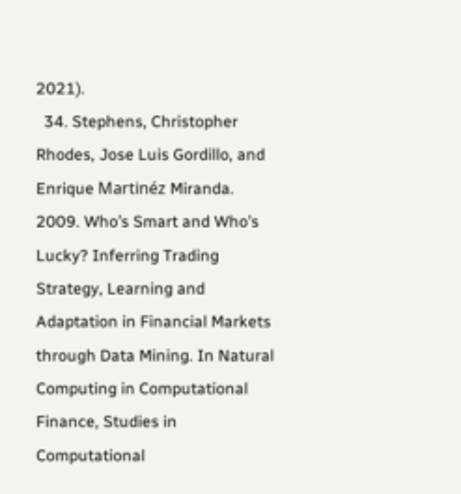2021).
  34. Stephens, Christopher Rhodes, Jose Luis Gordillo, and Enrique Martinéz Miranda. 2009. Who’s Smart and Who’s Lucky? Inferring Trading Strategy, Learning and Adaptation in Financial Markets through Data Mining. In Natural Computing in Computational Finance, Studies in Computational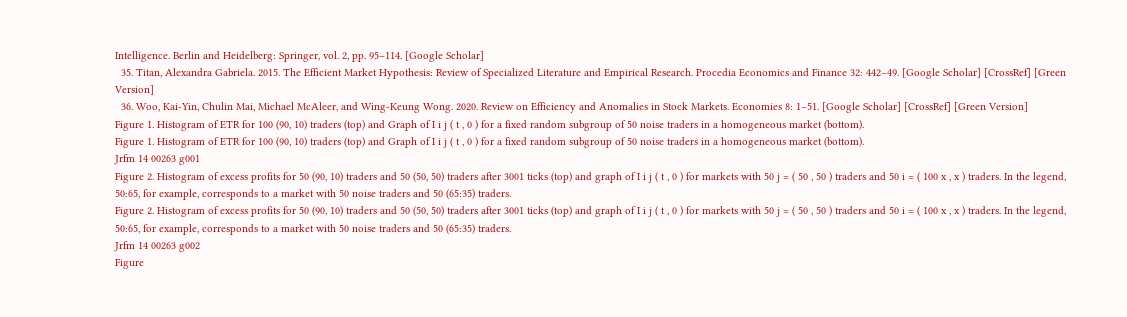Intelligence. Berlin and Heidelberg: Springer, vol. 2, pp. 95–114. [Google Scholar]
  35. Titan, Alexandra Gabriela. 2015. The Efficient Market Hypothesis: Review of Specialized Literature and Empirical Research. Procedia Economics and Finance 32: 442–49. [Google Scholar] [CrossRef] [Green Version]
  36. Woo, Kai-Yin, Chulin Mai, Michael McAleer, and Wing-Keung Wong. 2020. Review on Efficiency and Anomalies in Stock Markets. Economies 8: 1–51. [Google Scholar] [CrossRef] [Green Version]
Figure 1. Histogram of ETR for 100 (90, 10) traders (top) and Graph of I i j ( t , 0 ) for a fixed random subgroup of 50 noise traders in a homogeneous market (bottom).
Figure 1. Histogram of ETR for 100 (90, 10) traders (top) and Graph of I i j ( t , 0 ) for a fixed random subgroup of 50 noise traders in a homogeneous market (bottom).
Jrfm 14 00263 g001
Figure 2. Histogram of excess profits for 50 (90, 10) traders and 50 (50, 50) traders after 3001 ticks (top) and graph of I i j ( t , 0 ) for markets with 50 j = ( 50 , 50 ) traders and 50 i = ( 100 x , x ) traders. In the legend, 50:65, for example, corresponds to a market with 50 noise traders and 50 (65:35) traders.
Figure 2. Histogram of excess profits for 50 (90, 10) traders and 50 (50, 50) traders after 3001 ticks (top) and graph of I i j ( t , 0 ) for markets with 50 j = ( 50 , 50 ) traders and 50 i = ( 100 x , x ) traders. In the legend, 50:65, for example, corresponds to a market with 50 noise traders and 50 (65:35) traders.
Jrfm 14 00263 g002
Figure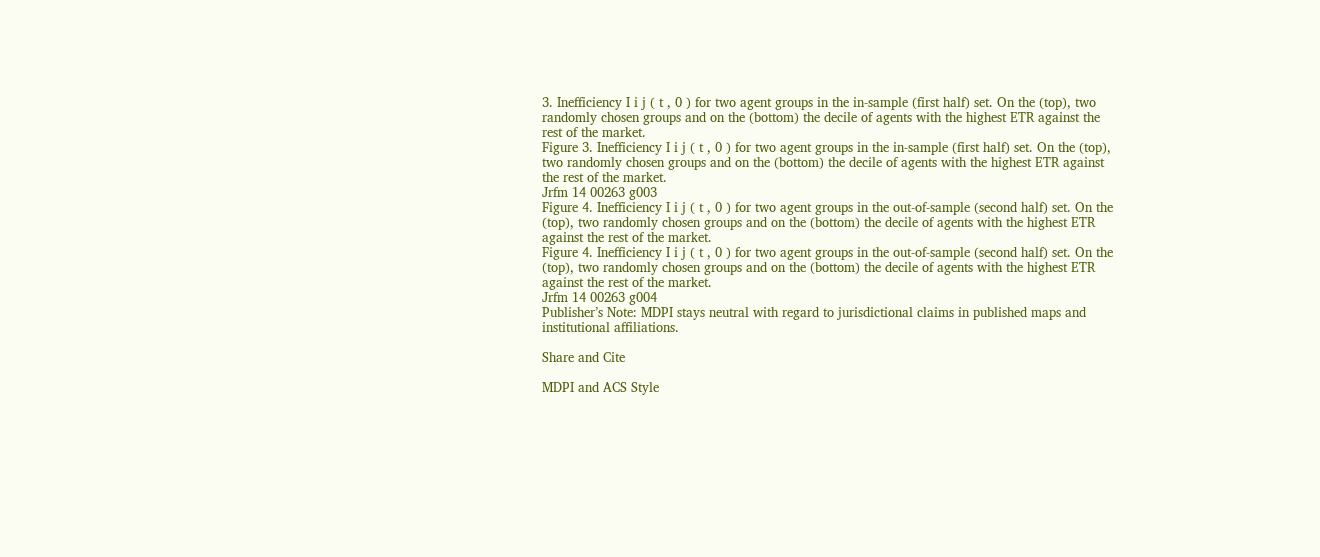3. Inefficiency I i j ( t , 0 ) for two agent groups in the in-sample (first half) set. On the (top), two randomly chosen groups and on the (bottom) the decile of agents with the highest ETR against the rest of the market.
Figure 3. Inefficiency I i j ( t , 0 ) for two agent groups in the in-sample (first half) set. On the (top), two randomly chosen groups and on the (bottom) the decile of agents with the highest ETR against the rest of the market.
Jrfm 14 00263 g003
Figure 4. Inefficiency I i j ( t , 0 ) for two agent groups in the out-of-sample (second half) set. On the (top), two randomly chosen groups and on the (bottom) the decile of agents with the highest ETR against the rest of the market.
Figure 4. Inefficiency I i j ( t , 0 ) for two agent groups in the out-of-sample (second half) set. On the (top), two randomly chosen groups and on the (bottom) the decile of agents with the highest ETR against the rest of the market.
Jrfm 14 00263 g004
Publisher’s Note: MDPI stays neutral with regard to jurisdictional claims in published maps and institutional affiliations.

Share and Cite

MDPI and ACS Style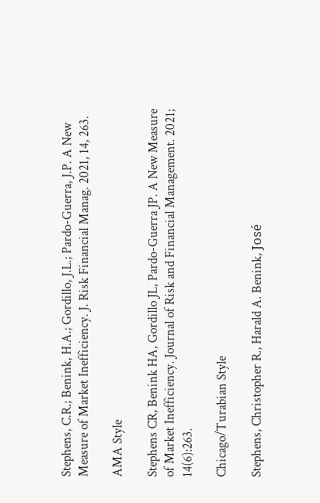Stephens, C.R.; Benink, H.A.; Gordillo, J.L.; Pardo-Guerra, J.P. A New Measure of Market Inefficiency. J. Risk Financial Manag. 2021, 14, 263.

AMA Style

Stephens CR, Benink HA, Gordillo JL, Pardo-Guerra JP. A New Measure of Market Inefficiency. Journal of Risk and Financial Management. 2021; 14(6):263.

Chicago/Turabian Style

Stephens, Christopher R., Harald A. Benink, José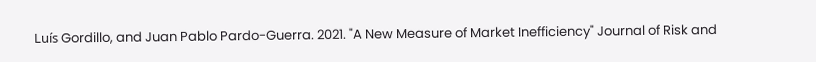Luís Gordillo, and Juan Pablo Pardo-Guerra. 2021. "A New Measure of Market Inefficiency" Journal of Risk and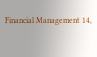Financial Management 14,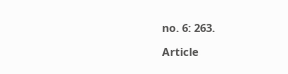no. 6: 263.

Article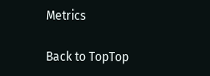Metrics

Back to TopTop